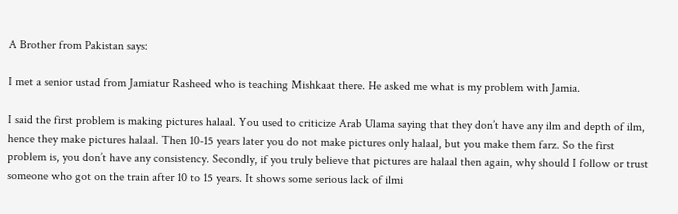A Brother from Pakistan says:

I met a senior ustad from Jamiatur Rasheed who is teaching Mishkaat there. He asked me what is my problem with Jamia.

I said the first problem is making pictures halaal. You used to criticize Arab Ulama saying that they don’t have any ilm and depth of ilm, hence they make pictures halaal. Then 10-15 years later you do not make pictures only halaal, but you make them farz. So the first problem is, you don’t have any consistency. Secondly, if you truly believe that pictures are halaal then again, why should I follow or trust someone who got on the train after 10 to 15 years. It shows some serious lack of ilmi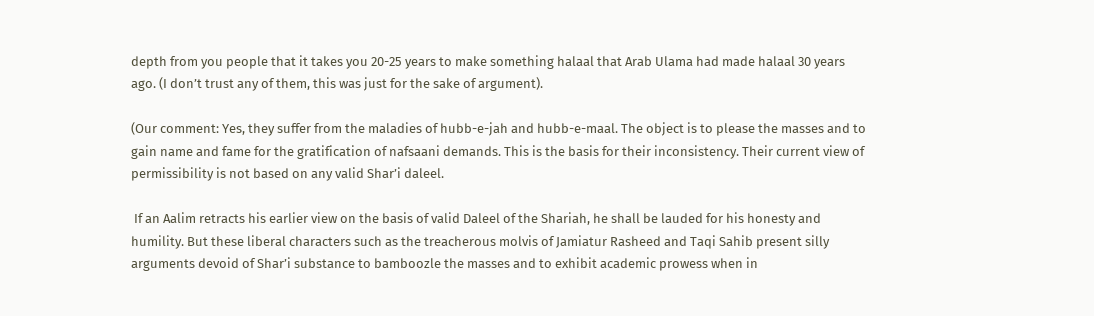depth from you people that it takes you 20-25 years to make something halaal that Arab Ulama had made halaal 30 years ago. (I don’t trust any of them, this was just for the sake of argument).

(Our comment: Yes, they suffer from the maladies of hubb-e-jah and hubb-e-maal. The object is to please the masses and to gain name and fame for the gratification of nafsaani demands. This is the basis for their inconsistency. Their current view of permissibility is not based on any valid Shar’i daleel.

 If an Aalim retracts his earlier view on the basis of valid Daleel of the Shariah, he shall be lauded for his honesty and humility. But these liberal characters such as the treacherous molvis of Jamiatur Rasheed and Taqi Sahib present silly arguments devoid of Shar’i substance to bamboozle the masses and to exhibit academic prowess when in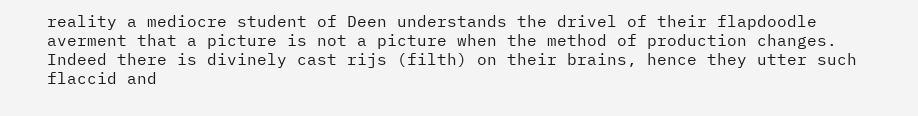reality a mediocre student of Deen understands the drivel of their flapdoodle averment that a picture is not a picture when the method of production changes. Indeed there is divinely cast rijs (filth) on their brains, hence they utter such flaccid and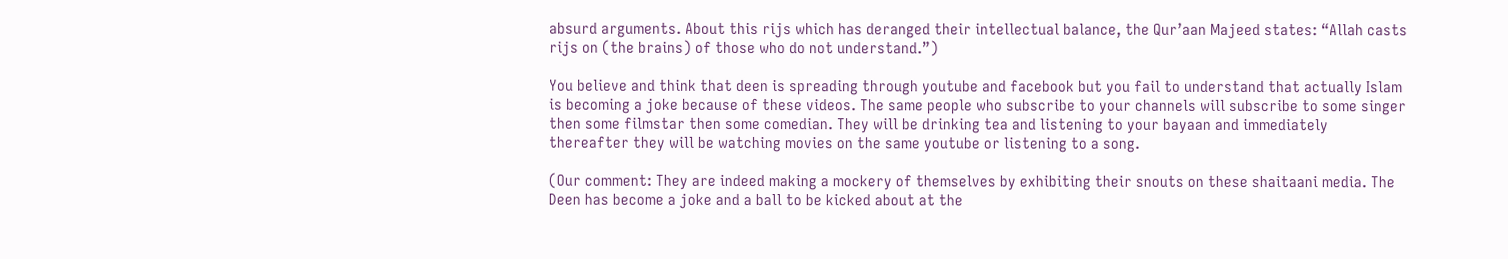absurd arguments. About this rijs which has deranged their intellectual balance, the Qur’aan Majeed states: “Allah casts rijs on (the brains) of those who do not understand.”)

You believe and think that deen is spreading through youtube and facebook but you fail to understand that actually Islam is becoming a joke because of these videos. The same people who subscribe to your channels will subscribe to some singer then some filmstar then some comedian. They will be drinking tea and listening to your bayaan and immediately thereafter they will be watching movies on the same youtube or listening to a song.

(Our comment: They are indeed making a mockery of themselves by exhibiting their snouts on these shaitaani media. The Deen has become a joke and a ball to be kicked about at the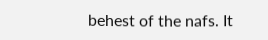behest of the nafs. It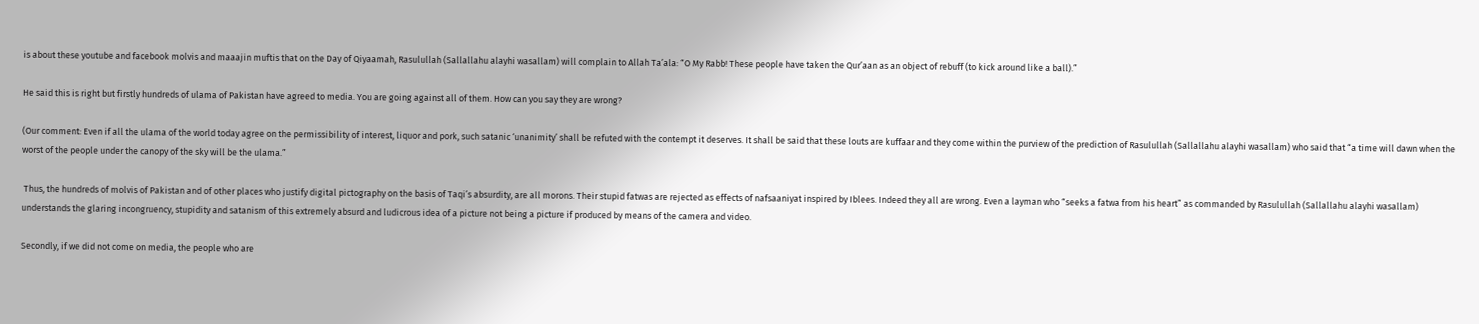is about these youtube and facebook molvis and maaajin muftis that on the Day of Qiyaamah, Rasulullah (Sallallahu alayhi wasallam) will complain to Allah Ta’ala: “O My Rabb! These people have taken the Qur’aan as an object of rebuff (to kick around like a ball).”

He said this is right but firstly hundreds of ulama of Pakistan have agreed to media. You are going against all of them. How can you say they are wrong?

(Our comment: Even if all the ulama of the world today agree on the permissibility of interest, liquor and pork, such satanic ‘unanimity’ shall be refuted with the contempt it deserves. It shall be said that these louts are kuffaar and they come within the purview of the prediction of Rasulullah (Sallallahu alayhi wasallam) who said that “a time will dawn when the worst of the people under the canopy of the sky will be the ulama.”

 Thus, the hundreds of molvis of Pakistan and of other places who justify digital pictography on the basis of Taqi’s absurdity, are all morons. Their stupid fatwas are rejected as effects of nafsaaniyat inspired by Iblees. Indeed they all are wrong. Even a layman who “seeks a fatwa from his heart” as commanded by Rasulullah (Sallallahu alayhi wasallam) understands the glaring incongruency, stupidity and satanism of this extremely absurd and ludicrous idea of a picture not being a picture if produced by means of the camera and video.

Secondly, if we did not come on media, the people who are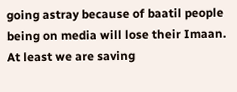going astray because of baatil people being on media will lose their Imaan. At least we are saving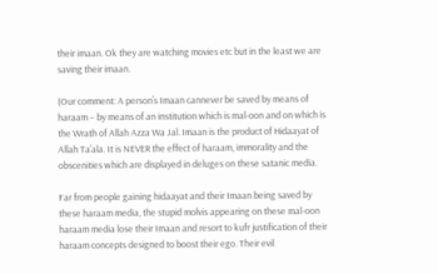their imaan. Ok they are watching movies etc but in the least we are saving their imaan.

(Our comment: A person’s Imaan cannever be saved by means of haraam – by means of an institution which is mal-oon and on which is the Wrath of Allah Azza Wa Jal. Imaan is the product of Hidaayat of Allah Ta’ala. It is NEVER the effect of haraam, immorality and the obscenities which are displayed in deluges on these satanic media.

Far from people gaining hidaayat and their Imaan being saved by these haraam media, the stupid molvis appearing on these mal-oon haraam media lose their Imaan and resort to kufr justification of their haraam concepts designed to boost their ego. Their evil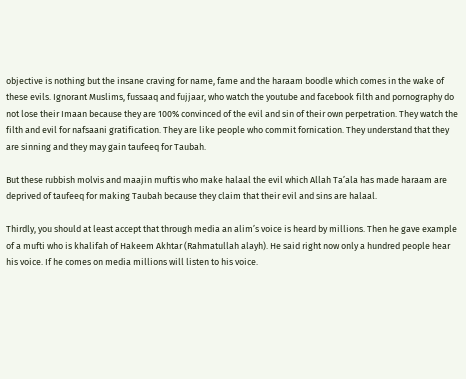objective is nothing but the insane craving for name, fame and the haraam boodle which comes in the wake of these evils. Ignorant Muslims, fussaaq and fujjaar, who watch the youtube and facebook filth and pornography do not lose their Imaan because they are 100% convinced of the evil and sin of their own perpetration. They watch the filth and evil for nafsaani gratification. They are like people who commit fornication. They understand that they are sinning and they may gain taufeeq for Taubah.

But these rubbish molvis and maajin muftis who make halaal the evil which Allah Ta’ala has made haraam are deprived of taufeeq for making Taubah because they claim that their evil and sins are halaal.

Thirdly, you should at least accept that through media an alim’s voice is heard by millions. Then he gave example of a mufti who is khalifah of Hakeem Akhtar (Rahmatullah alayh). He said right now only a hundred people hear his voice. If he comes on media millions will listen to his voice.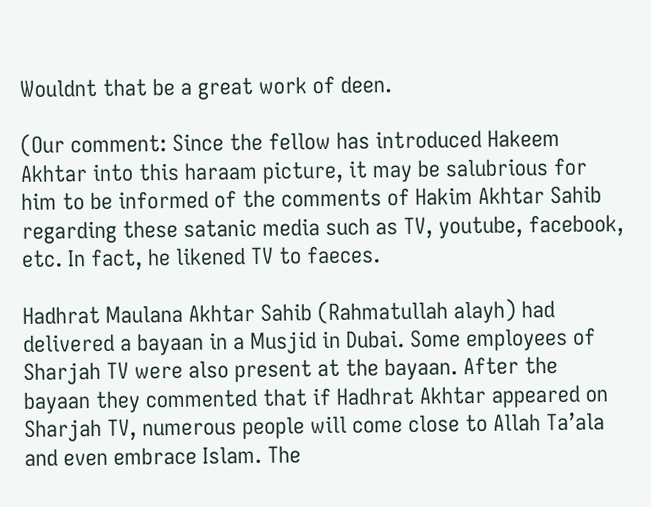Wouldnt that be a great work of deen.

(Our comment: Since the fellow has introduced Hakeem Akhtar into this haraam picture, it may be salubrious for him to be informed of the comments of Hakim Akhtar Sahib regarding these satanic media such as TV, youtube, facebook, etc. In fact, he likened TV to faeces.

Hadhrat Maulana Akhtar Sahib (Rahmatullah alayh) had delivered a bayaan in a Musjid in Dubai. Some employees of Sharjah TV were also present at the bayaan. After the bayaan they commented that if Hadhrat Akhtar appeared on Sharjah TV, numerous people will come close to Allah Ta’ala and even embrace Islam. The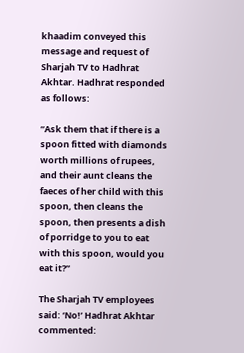khaadim conveyed this message and request of Sharjah TV to Hadhrat Akhtar. Hadhrat responded as follows:

“Ask them that if there is a spoon fitted with diamonds worth millions of rupees, and their aunt cleans the faeces of her child with this spoon, then cleans the spoon, then presents a dish of porridge to you to eat with this spoon, would you eat it?”

The Sharjah TV employees said: ‘No!’ Hadhrat Akhtar commented: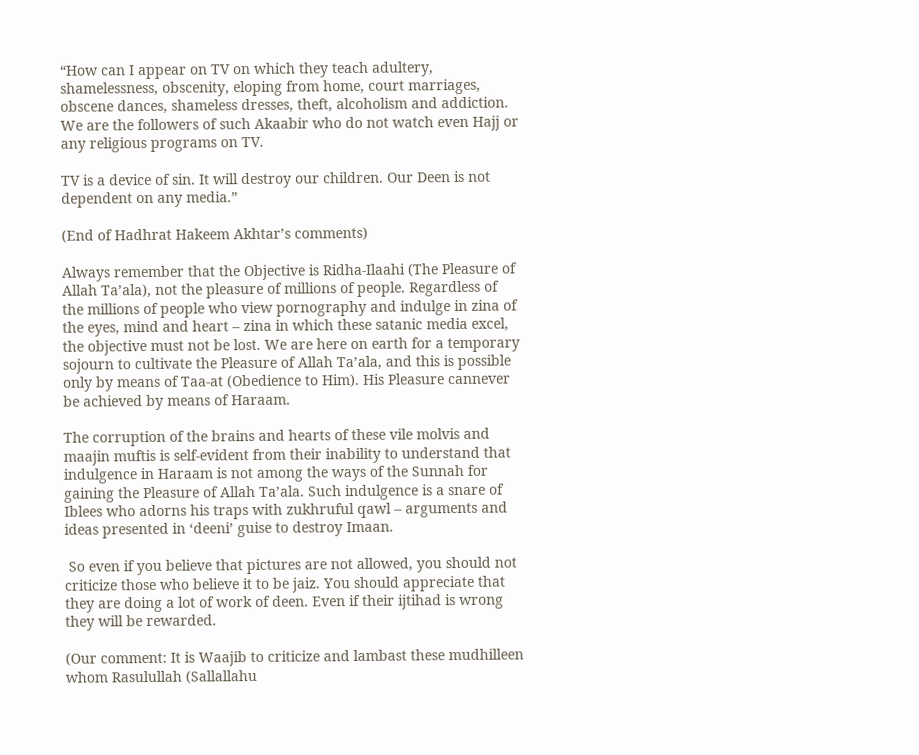“How can I appear on TV on which they teach adultery, shamelessness, obscenity, eloping from home, court marriages, obscene dances, shameless dresses, theft, alcoholism and addiction. We are the followers of such Akaabir who do not watch even Hajj or any religious programs on TV.

TV is a device of sin. It will destroy our children. Our Deen is not dependent on any media.”

(End of Hadhrat Hakeem Akhtar’s comments)

Always remember that the Objective is Ridha-Ilaahi (The Pleasure of Allah Ta’ala), not the pleasure of millions of people. Regardless of the millions of people who view pornography and indulge in zina of the eyes, mind and heart – zina in which these satanic media excel, the objective must not be lost. We are here on earth for a temporary sojourn to cultivate the Pleasure of Allah Ta’ala, and this is possible only by means of Taa-at (Obedience to Him). His Pleasure cannever be achieved by means of Haraam.

The corruption of the brains and hearts of these vile molvis and maajin muftis is self-evident from their inability to understand that indulgence in Haraam is not among the ways of the Sunnah for gaining the Pleasure of Allah Ta’ala. Such indulgence is a snare of Iblees who adorns his traps with zukhruful qawl – arguments and ideas presented in ‘deeni’ guise to destroy Imaan.

 So even if you believe that pictures are not allowed, you should not criticize those who believe it to be jaiz. You should appreciate that they are doing a lot of work of deen. Even if their ijtihad is wrong they will be rewarded.

(Our comment: It is Waajib to criticize and lambast these mudhilleen whom Rasulullah (Sallallahu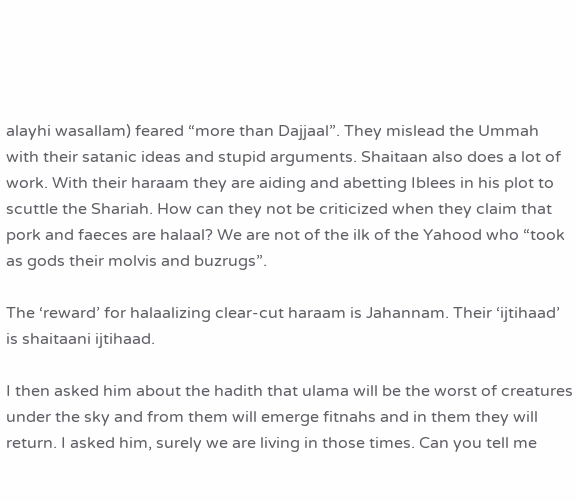alayhi wasallam) feared “more than Dajjaal”. They mislead the Ummah with their satanic ideas and stupid arguments. Shaitaan also does a lot of work. With their haraam they are aiding and abetting Iblees in his plot to scuttle the Shariah. How can they not be criticized when they claim that pork and faeces are halaal? We are not of the ilk of the Yahood who “took as gods their molvis and buzrugs”.

The ‘reward’ for halaalizing clear-cut haraam is Jahannam. Their ‘ijtihaad’ is shaitaani ijtihaad.

I then asked him about the hadith that ulama will be the worst of creatures under the sky and from them will emerge fitnahs and in them they will return. I asked him, surely we are living in those times. Can you tell me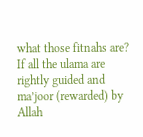what those fitnahs are? If all the ulama are rightly guided and ma’joor (rewarded) by Allah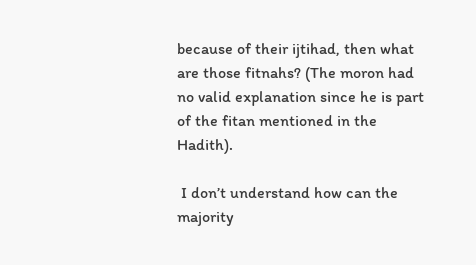because of their ijtihad, then what are those fitnahs? (The moron had no valid explanation since he is part of the fitan mentioned in the Hadith).

 I don’t understand how can the majority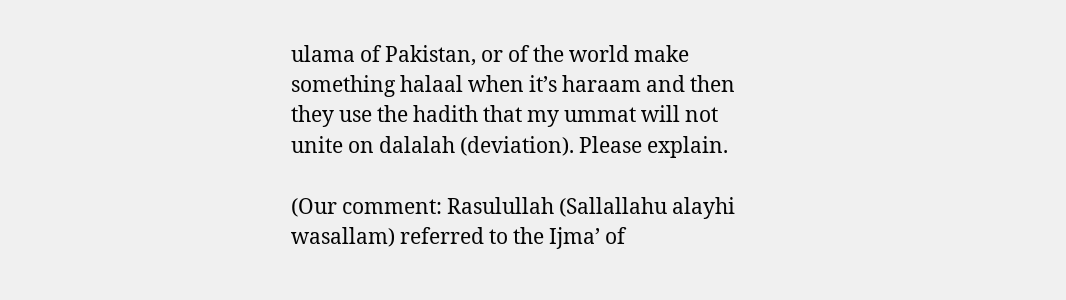ulama of Pakistan, or of the world make something halaal when it’s haraam and then they use the hadith that my ummat will not unite on dalalah (deviation). Please explain.

(Our comment: Rasulullah (Sallallahu alayhi wasallam) referred to the Ijma’ of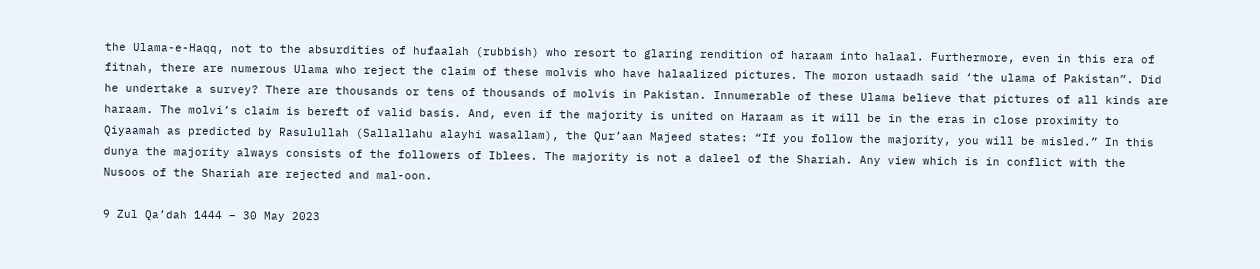the Ulama-e-Haqq, not to the absurdities of hufaalah (rubbish) who resort to glaring rendition of haraam into halaal. Furthermore, even in this era of fitnah, there are numerous Ulama who reject the claim of these molvis who have halaalized pictures. The moron ustaadh said ‘the ulama of Pakistan”. Did he undertake a survey? There are thousands or tens of thousands of molvis in Pakistan. Innumerable of these Ulama believe that pictures of all kinds are haraam. The molvi’s claim is bereft of valid basis. And, even if the majority is united on Haraam as it will be in the eras in close proximity to Qiyaamah as predicted by Rasulullah (Sallallahu alayhi wasallam), the Qur’aan Majeed states: “If you follow the majority, you will be misled.” In this dunya the majority always consists of the followers of Iblees. The majority is not a daleel of the Shariah. Any view which is in conflict with the Nusoos of the Shariah are rejected and mal-oon.

9 Zul Qa’dah 1444 – 30 May 2023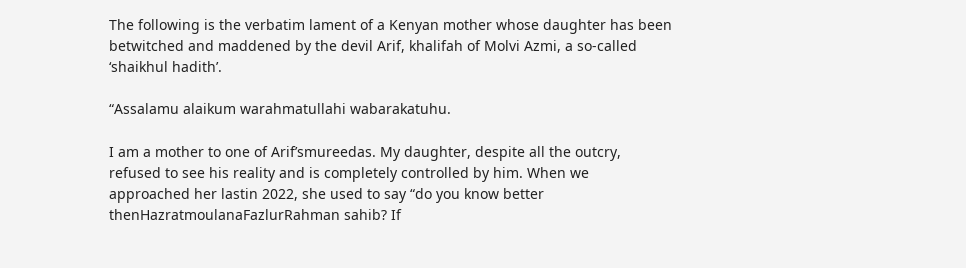The following is the verbatim lament of a Kenyan mother whose daughter has been betwitched and maddened by the devil Arif, khalifah of Molvi Azmi, a so-called ‘shaikhul hadith’.

“Assalamu alaikum warahmatullahi wabarakatuhu.

I am a mother to one of Arif’smureedas. My daughter, despite all the outcry, refused to see his reality and is completely controlled by him. When we approached her lastin 2022, she used to say “do you know better thenHazratmoulanaFazlurRahman sahib? If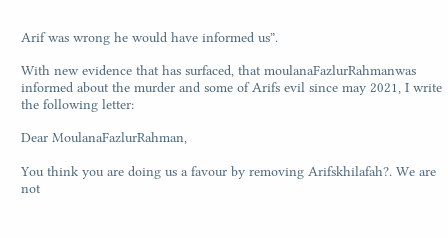Arif was wrong he would have informed us”.

With new evidence that has surfaced, that moulanaFazlurRahmanwas informed about the murder and some of Arifs evil since may 2021, I write the following letter:

Dear MoulanaFazlurRahman,

You think you are doing us a favour by removing Arifskhilafah?. We are not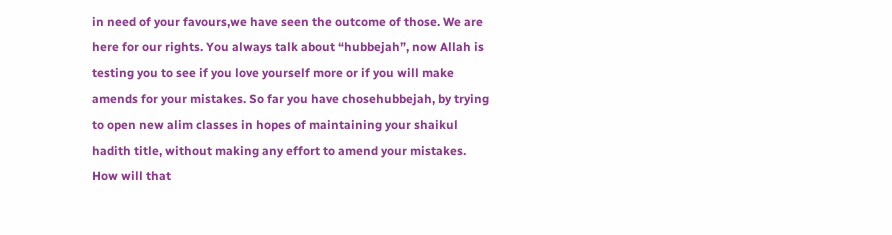in need of your favours,we have seen the outcome of those. We are here for our rights. You always talk about “hubbejah”, now Allah is testing you to see if you love yourself more or if you will make amends for your mistakes. So far you have chosehubbejah, by trying to open new alim classes in hopes of maintaining your shaikul hadith title, without making any effort to amend your mistakes. How will that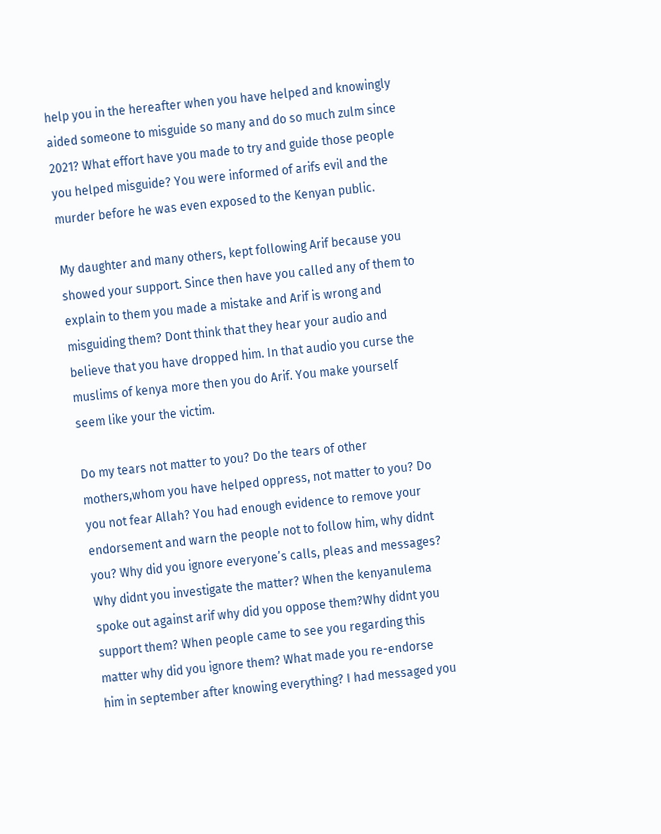help you in the hereafter when you have helped and knowingly aided someone to misguide so many and do so much zulm since 2021? What effort have you made to try and guide those people you helped misguide? You were informed of arifs evil and the murder before he was even exposed to the Kenyan public.

My daughter and many others, kept following Arif because you showed your support. Since then have you called any of them to explain to them you made a mistake and Arif is wrong and misguiding them? Dont think that they hear your audio and believe that you have dropped him. In that audio you curse the muslims of kenya more then you do Arif. You make yourself seem like your the victim.

Do my tears not matter to you? Do the tears of other mothers,whom you have helped oppress, not matter to you? Do you not fear Allah? You had enough evidence to remove your endorsement and warn the people not to follow him, why didnt you? Why did you ignore everyone’s calls, pleas and messages? Why didnt you investigate the matter? When the kenyanulema spoke out against arif why did you oppose them?Why didnt you support them? When people came to see you regarding this matter why did you ignore them? What made you re-endorse him in september after knowing everything? I had messaged you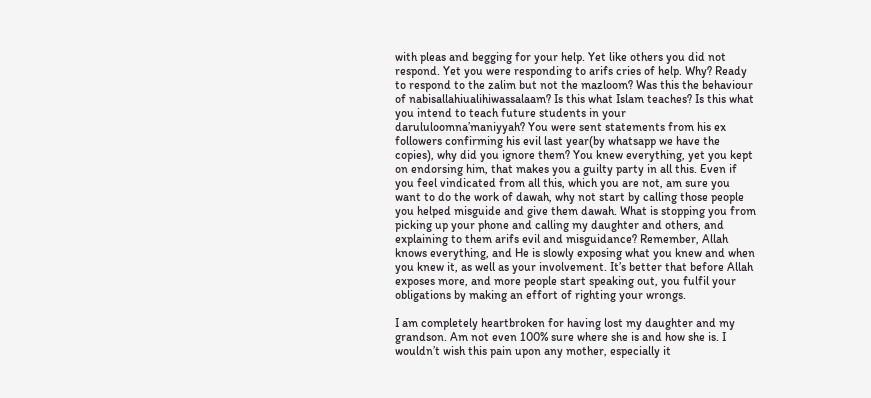with pleas and begging for your help. Yet like others you did not respond. Yet you were responding to arifs cries of help. Why? Ready to respond to the zalim but not the mazloom? Was this the behaviour of nabisallahiualihiwassalaam? Is this what Islam teaches? Is this what you intend to teach future students in your darululoomna’maniyyah? You were sent statements from his ex followers confirming his evil last year(by whatsapp we have the copies), why did you ignore them? You knew everything, yet you kept on endorsing him, that makes you a guilty party in all this. Even if you feel vindicated from all this, which you are not, am sure you want to do the work of dawah, why not start by calling those people you helped misguide and give them dawah. What is stopping you from picking up your phone and calling my daughter and others, and explaining to them arifs evil and misguidance? Remember, Allah knows everything, and He is slowly exposing what you knew and when you knew it, as well as your involvement. It’s better that before Allah exposes more, and more people start speaking out, you fulfil your obligations by making an effort of righting your wrongs.

I am completely heartbroken for having lost my daughter and my grandson. Am not even 100% sure where she is and how she is. I wouldn’t wish this pain upon any mother, especially it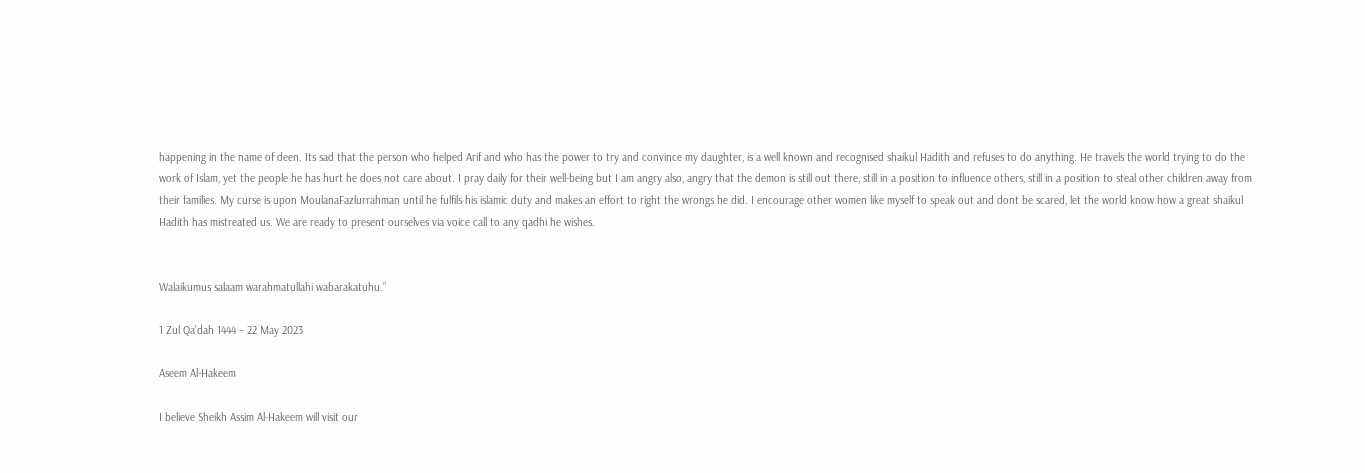happening in the name of deen. Its sad that the person who helped Arif and who has the power to try and convince my daughter, is a well known and recognised shaikul Hadith and refuses to do anything. He travels the world trying to do the work of Islam, yet the people he has hurt he does not care about. I pray daily for their well-being but I am angry also, angry that the demon is still out there, still in a position to influence others, still in a position to steal other children away from their families. My curse is upon MoulanaFazlurrahman until he fulfils his islamic duty and makes an effort to right the wrongs he did. I encourage other women like myself to speak out and dont be scared, let the world know how a great shaikul Hadith has mistreated us. We are ready to present ourselves via voice call to any qadhi he wishes.


Walaikumus salaam warahmatullahi wabarakatuhu.”

1 Zul Qa’dah 1444 – 22 May 2023

Aseem Al-Hakeem

I believe Sheikh Assim Al-Hakeem will visit our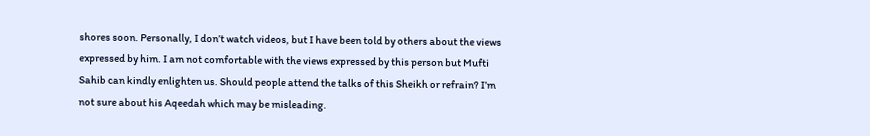shores soon. Personally, I don’t watch videos, but I have been told by others about the views expressed by him. I am not comfortable with the views expressed by this person but Mufti Sahib can kindly enlighten us. Should people attend the talks of this Sheikh or refrain? I’m not sure about his Aqeedah which may be misleading.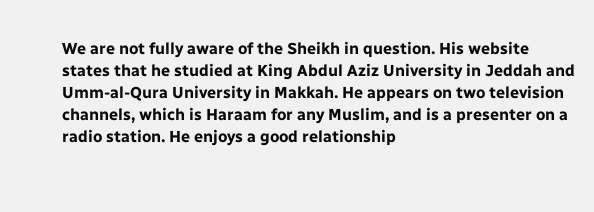We are not fully aware of the Sheikh in question. His website states that he studied at King Abdul Aziz University in Jeddah and Umm-al-Qura University in Makkah. He appears on two television channels, which is Haraam for any Muslim, and is a presenter on a radio station. He enjoys a good relationship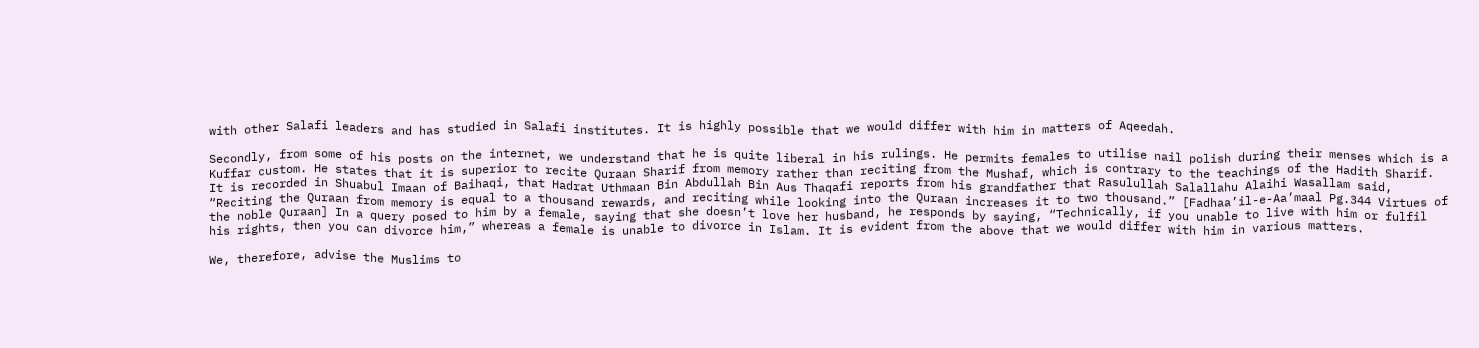with other Salafi leaders and has studied in Salafi institutes. It is highly possible that we would differ with him in matters of Aqeedah.

Secondly, from some of his posts on the internet, we understand that he is quite liberal in his rulings. He permits females to utilise nail polish during their menses which is a Kuffar custom. He states that it is superior to recite Quraan Sharif from memory rather than reciting from the Mushaf, which is contrary to the teachings of the Hadith Sharif. It is recorded in Shuabul Imaan of Baihaqi, that Hadrat Uthmaan Bin Abdullah Bin Aus Thaqafi reports from his grandfather that Rasulullah Salallahu Alaihi Wasallam said, “Reciting the Quraan from memory is equal to a thousand rewards, and reciting while looking into the Quraan increases it to two thousand.” [Fadhaa’il-e-Aa’maal Pg.344 Virtues of the noble Quraan] In a query posed to him by a female, saying that she doesn’t love her husband, he responds by saying, “Technically, if you unable to live with him or fulfil his rights, then you can divorce him,” whereas a female is unable to divorce in Islam. It is evident from the above that we would differ with him in various matters.

We, therefore, advise the Muslims to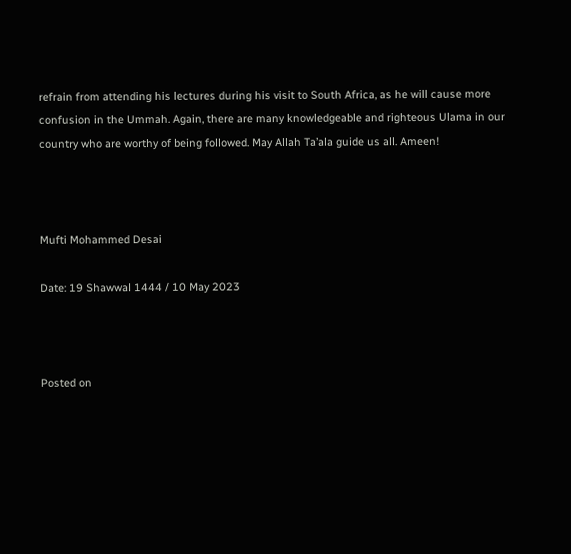refrain from attending his lectures during his visit to South Africa, as he will cause more confusion in the Ummah. Again, there are many knowledgeable and righteous Ulama in our country who are worthy of being followed. May Allah Ta’ala guide us all. Ameen!



Mufti Mohammed Desai

Date: 19 Shawwal 1444 / 10 May 2023



Posted on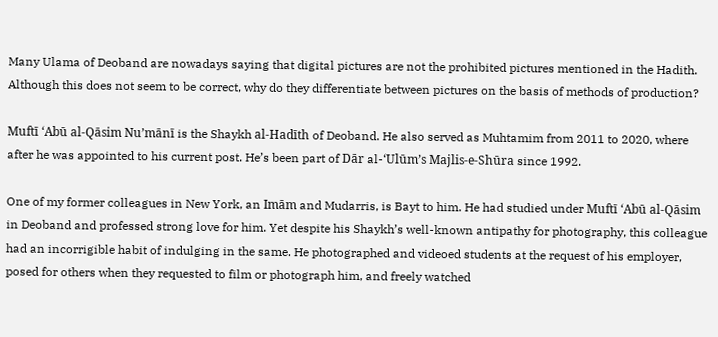Many Ulama of Deoband are nowadays saying that digital pictures are not the prohibited pictures mentioned in the Hadith. Although this does not seem to be correct, why do they differentiate between pictures on the basis of methods of production?

Muftī ‘Abū al-Qāsim Nu’mānī is the Shaykh al-Hadīth of Deoband. He also served as Muhtamim from 2011 to 2020, where after he was appointed to his current post. He’s been part of Dār al-‘Ulūm’s Majlis-e-Shūra since 1992.

One of my former colleagues in New York, an Imām and Mudarris, is Bayt to him. He had studied under Muftī ‘Abū al-Qāsim in Deoband and professed strong love for him. Yet despite his Shaykh’s well-known antipathy for photography, this colleague had an incorrigible habit of indulging in the same. He photographed and videoed students at the request of his employer, posed for others when they requested to film or photograph him, and freely watched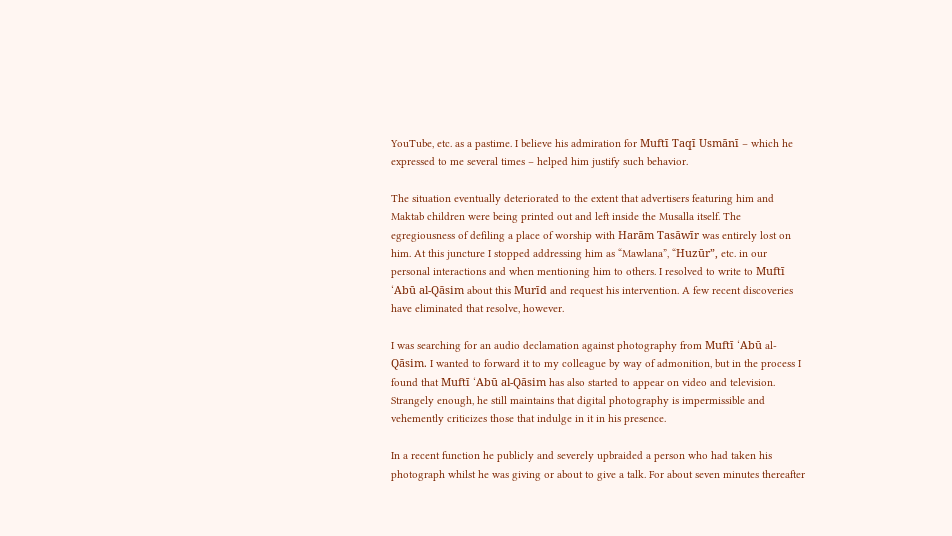YouTube, etc. as a pastime. I believe his admiration for Muftī Taqī Usmānī – which he expressed to me several times – helped him justify such behavior.

The situation eventually deteriorated to the extent that advertisers featuring him and Maktab children were being printed out and left inside the Musalla itself. The egregiousness of defiling a place of worship with Harām Tasāwīr was entirely lost on him. At this juncture I stopped addressing him as “Mawlana”, “Huzūr”, etc. in our personal interactions and when mentioning him to others. I resolved to write to Muftī ‘Abū al-Qāsim about this Murīd and request his intervention. A few recent discoveries have eliminated that resolve, however.

I was searching for an audio declamation against photography from Muftī ‘Abū al-Qāsim. I wanted to forward it to my colleague by way of admonition, but in the process I found that Muftī ‘Abū al-Qāsim has also started to appear on video and television. Strangely enough, he still maintains that digital photography is impermissible and vehemently criticizes those that indulge in it in his presence.

In a recent function he publicly and severely upbraided a person who had taken his photograph whilst he was giving or about to give a talk. For about seven minutes thereafter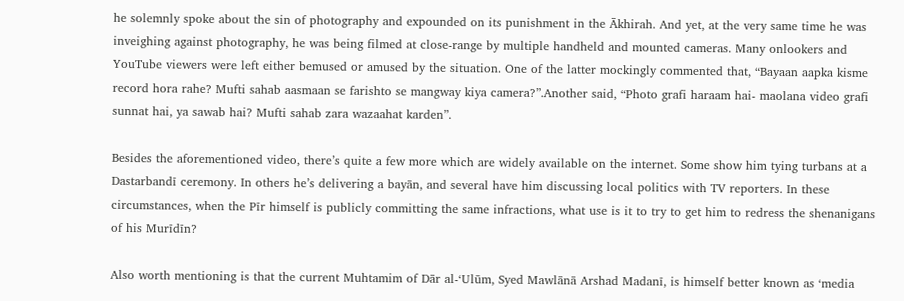he solemnly spoke about the sin of photography and expounded on its punishment in the Ākhirah. And yet, at the very same time he was inveighing against photography, he was being filmed at close-range by multiple handheld and mounted cameras. Many onlookers and YouTube viewers were left either bemused or amused by the situation. One of the latter mockingly commented that, “Bayaan aapka kisme record hora rahe? Mufti sahab aasmaan se farishto se mangway kiya camera?”.Another said, “Photo grafi haraam hai- maolana video grafi sunnat hai, ya sawab hai? Mufti sahab zara wazaahat karden”.

Besides the aforementioned video, there’s quite a few more which are widely available on the internet. Some show him tying turbans at a Dastarbandī ceremony. In others he’s delivering a bayān, and several have him discussing local politics with TV reporters. In these circumstances, when the Pīr himself is publicly committing the same infractions, what use is it to try to get him to redress the shenanigans of his Murīdīn?

Also worth mentioning is that the current Muhtamim of Dār al-‘Ulūm, Syed Mawlānā Arshad Madanī, is himself better known as ‘media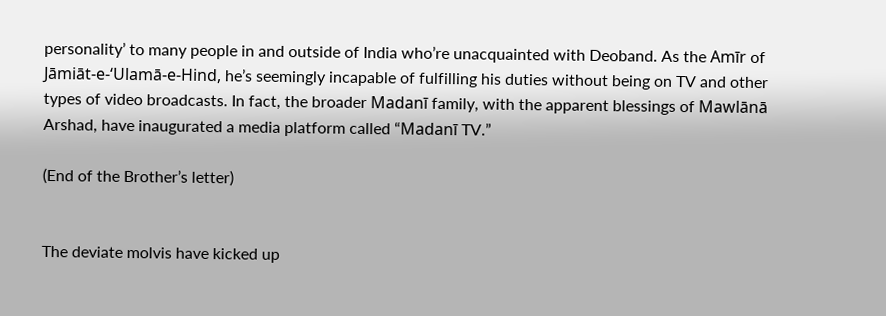personality’ to many people in and outside of India who’re unacquainted with Deoband. As the Amīr of Jāmiāt-e-‘Ulamā-e-Hind, he’s seemingly incapable of fulfilling his duties without being on TV and other types of video broadcasts. In fact, the broader Madanī family, with the apparent blessings of Mawlānā Arshad, have inaugurated a media platform called “Madanī TV.”

(End of the Brother’s letter)


The deviate molvis have kicked up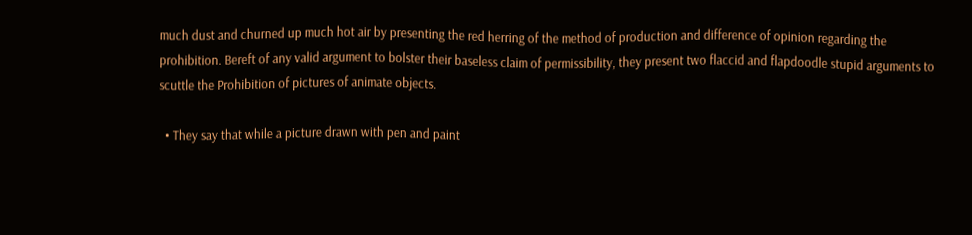much dust and churned up much hot air by presenting the red herring of the method of production and difference of opinion regarding the prohibition. Bereft of any valid argument to bolster their baseless claim of permissibility, they present two flaccid and flapdoodle stupid arguments to scuttle the Prohibition of pictures of animate objects.

  • They say that while a picture drawn with pen and paint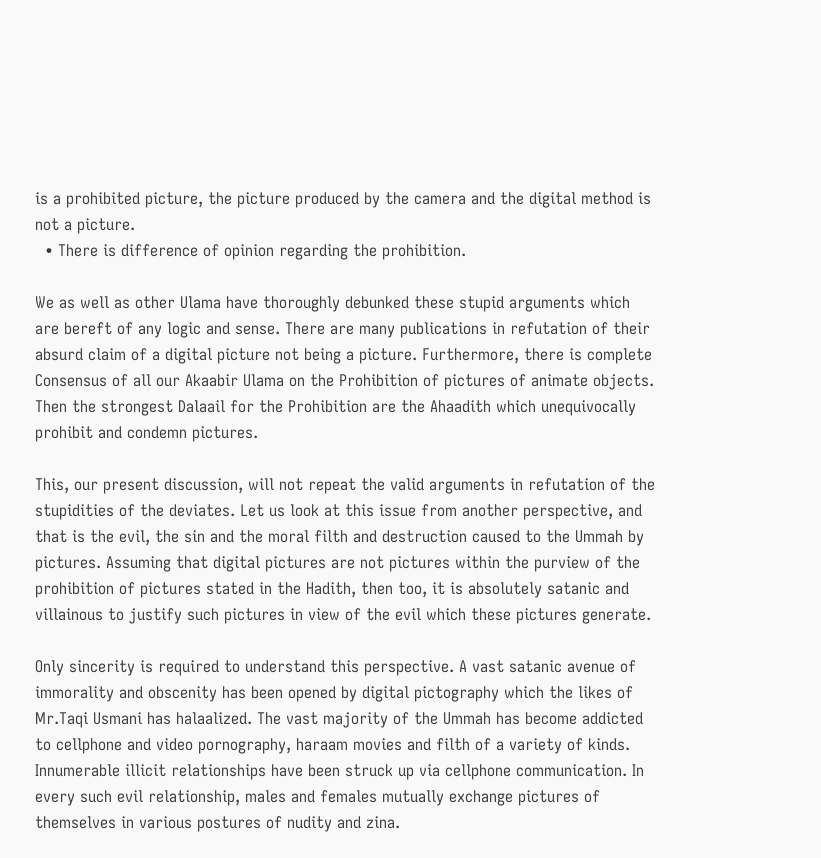is a prohibited picture, the picture produced by the camera and the digital method is not a picture.
  • There is difference of opinion regarding the prohibition.

We as well as other Ulama have thoroughly debunked these stupid arguments which are bereft of any logic and sense. There are many publications in refutation of their absurd claim of a digital picture not being a picture. Furthermore, there is complete Consensus of all our Akaabir Ulama on the Prohibition of pictures of animate objects. Then the strongest Dalaail for the Prohibition are the Ahaadith which unequivocally prohibit and condemn pictures.

This, our present discussion, will not repeat the valid arguments in refutation of the stupidities of the deviates. Let us look at this issue from another perspective, and that is the evil, the sin and the moral filth and destruction caused to the Ummah by pictures. Assuming that digital pictures are not pictures within the purview of the prohibition of pictures stated in the Hadith, then too, it is absolutely satanic and villainous to justify such pictures in view of the evil which these pictures generate.

Only sincerity is required to understand this perspective. A vast satanic avenue of immorality and obscenity has been opened by digital pictography which the likes of Mr.Taqi Usmani has halaalized. The vast majority of the Ummah has become addicted to cellphone and video pornography, haraam movies and filth of a variety of kinds. Innumerable illicit relationships have been struck up via cellphone communication. In every such evil relationship, males and females mutually exchange pictures of themselves in various postures of nudity and zina.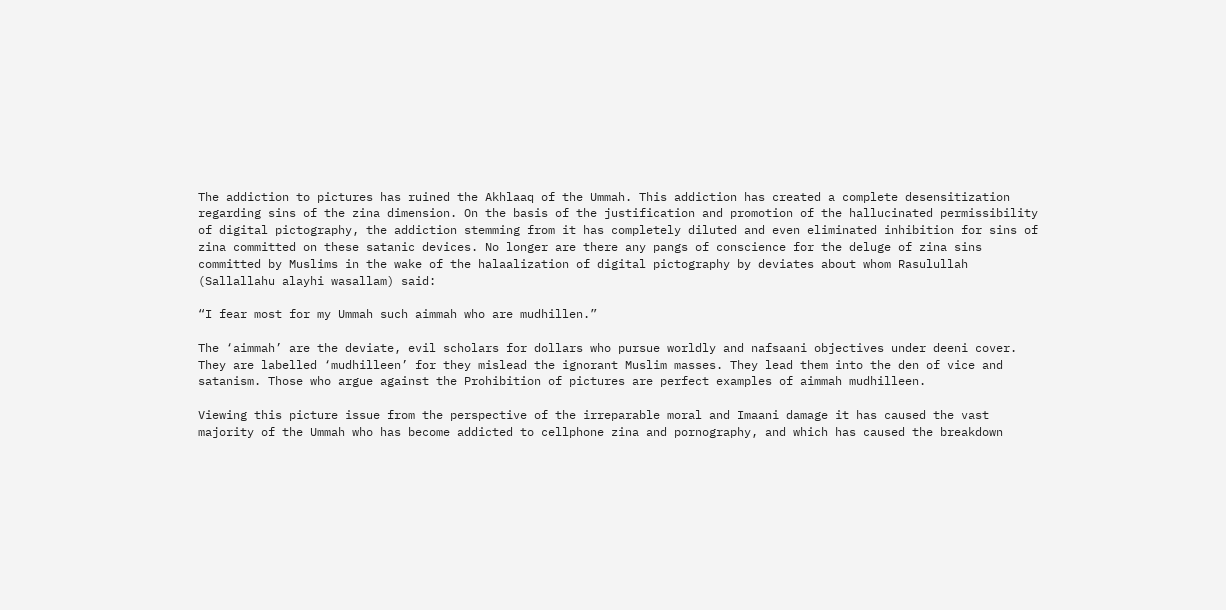The addiction to pictures has ruined the Akhlaaq of the Ummah. This addiction has created a complete desensitization regarding sins of the zina dimension. On the basis of the justification and promotion of the hallucinated permissibility of digital pictography, the addiction stemming from it has completely diluted and even eliminated inhibition for sins of zina committed on these satanic devices. No longer are there any pangs of conscience for the deluge of zina sins committed by Muslims in the wake of the halaalization of digital pictography by deviates about whom Rasulullah (Sallallahu alayhi wasallam) said:

“I fear most for my Ummah such aimmah who are mudhillen.”

The ‘aimmah’ are the deviate, evil scholars for dollars who pursue worldly and nafsaani objectives under deeni cover. They are labelled ‘mudhilleen’ for they mislead the ignorant Muslim masses. They lead them into the den of vice and satanism. Those who argue against the Prohibition of pictures are perfect examples of aimmah mudhilleen.

Viewing this picture issue from the perspective of the irreparable moral and Imaani damage it has caused the vast majority of the Ummah who has become addicted to cellphone zina and pornography, and which has caused the breakdown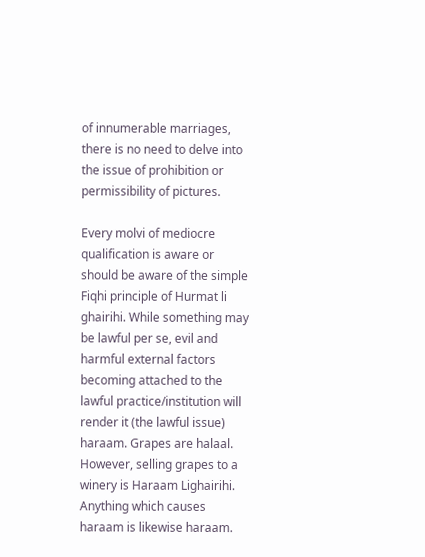of innumerable marriages, there is no need to delve into the issue of prohibition or permissibility of pictures.

Every molvi of mediocre qualification is aware or should be aware of the simple Fiqhi principle of Hurmat li ghairihi. While something may be lawful per se, evil and harmful external factors becoming attached to the lawful practice/institution will render it (the lawful issue) haraam. Grapes are halaal. However, selling grapes to a winery is Haraam Lighairihi. Anything which causes haraam is likewise haraam.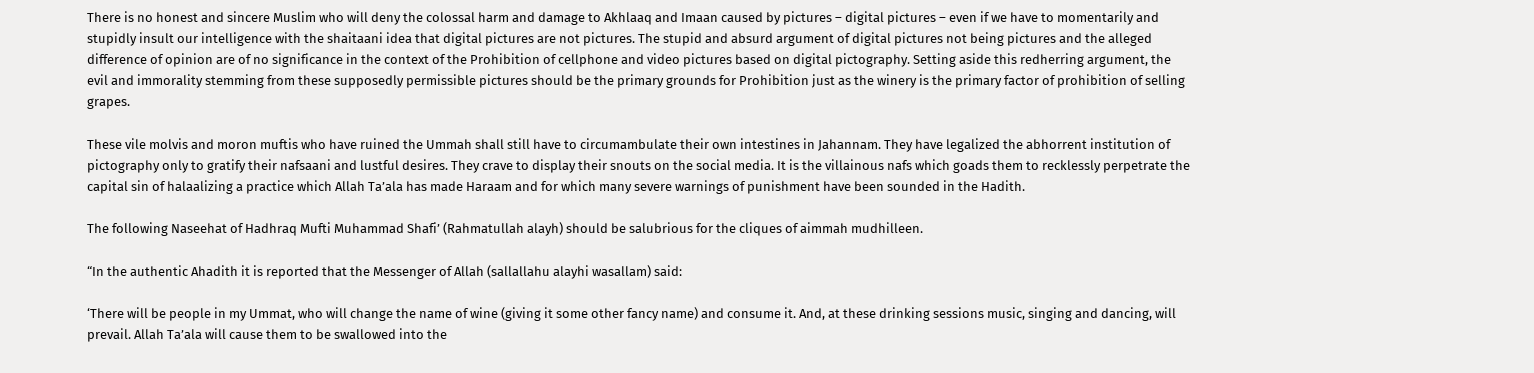There is no honest and sincere Muslim who will deny the colossal harm and damage to Akhlaaq and Imaan caused by pictures – digital pictures – even if we have to momentarily and stupidly insult our intelligence with the shaitaani idea that digital pictures are not pictures. The stupid and absurd argument of digital pictures not being pictures and the alleged difference of opinion are of no significance in the context of the Prohibition of cellphone and video pictures based on digital pictography. Setting aside this redherring argument, the evil and immorality stemming from these supposedly permissible pictures should be the primary grounds for Prohibition just as the winery is the primary factor of prohibition of selling grapes.

These vile molvis and moron muftis who have ruined the Ummah shall still have to circumambulate their own intestines in Jahannam. They have legalized the abhorrent institution of pictography only to gratify their nafsaani and lustful desires. They crave to display their snouts on the social media. It is the villainous nafs which goads them to recklessly perpetrate the capital sin of halaalizing a practice which Allah Ta’ala has made Haraam and for which many severe warnings of punishment have been sounded in the Hadith.

The following Naseehat of Hadhraq Mufti Muhammad Shafi’ (Rahmatullah alayh) should be salubrious for the cliques of aimmah mudhilleen.

“In the authentic Ahadith it is reported that the Messenger of Allah (sallallahu alayhi wasallam) said:

‘There will be people in my Ummat, who will change the name of wine (giving it some other fancy name) and consume it. And, at these drinking sessions music, singing and dancing, will prevail. Allah Ta’ala will cause them to be swallowed into the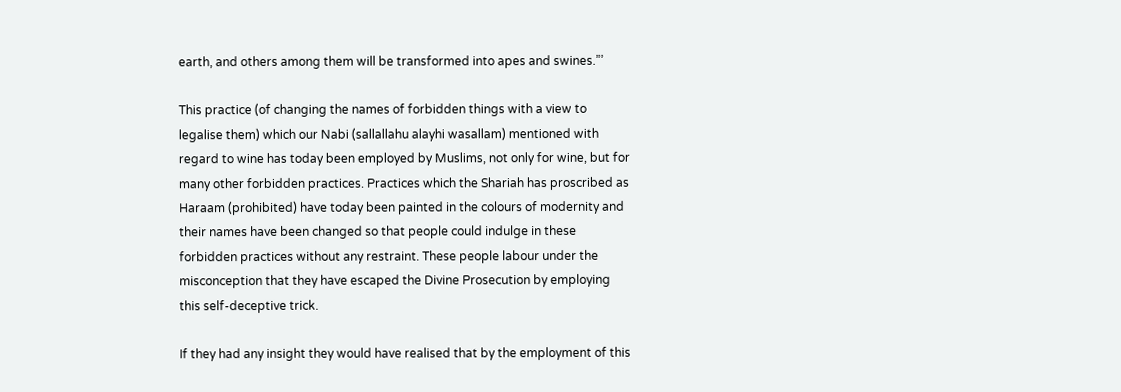earth, and others among them will be transformed into apes and swines.”’

This practice (of changing the names of forbidden things with a view to legalise them) which our Nabi (sallallahu alayhi wasallam) mentioned with regard to wine has today been employed by Muslims, not only for wine, but for many other forbidden practices. Practices which the Shariah has proscribed as Haraam (prohibited) have today been painted in the colours of modernity and their names have been changed so that people could indulge in these forbidden practices without any restraint. These people labour under the misconception that they have escaped the Divine Prosecution by employing this self-deceptive trick.

If they had any insight they would have realised that by the employment of this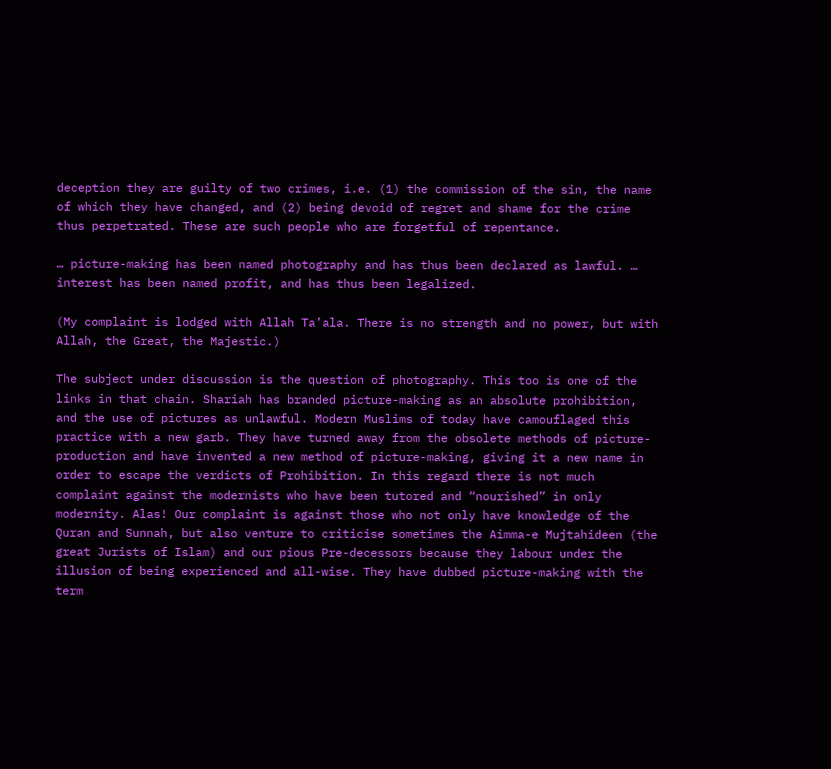deception they are guilty of two crimes, i.e. (1) the commission of the sin, the name of which they have changed, and (2) being devoid of regret and shame for the crime thus perpetrated. These are such people who are forgetful of repentance.

… picture-making has been named photography and has thus been declared as lawful. … interest has been named profit, and has thus been legalized.

(My complaint is lodged with Allah Ta’ala. There is no strength and no power, but with Allah, the Great, the Majestic.)

The subject under discussion is the question of photography. This too is one of the links in that chain. Shariah has branded picture-making as an absolute prohibition, and the use of pictures as unlawful. Modern Muslims of today have camouflaged this practice with a new garb. They have turned away from the obsolete methods of picture-production and have invented a new method of picture-making, giving it a new name in order to escape the verdicts of Prohibition. In this regard there is not much complaint against the modernists who have been tutored and “nourished” in only modernity. Alas! Our complaint is against those who not only have knowledge of the Quran and Sunnah, but also venture to criticise sometimes the Aimma-e Mujtahideen (the great Jurists of Islam) and our pious Pre-decessors because they labour under the illusion of being experienced and all-wise. They have dubbed picture-making with the term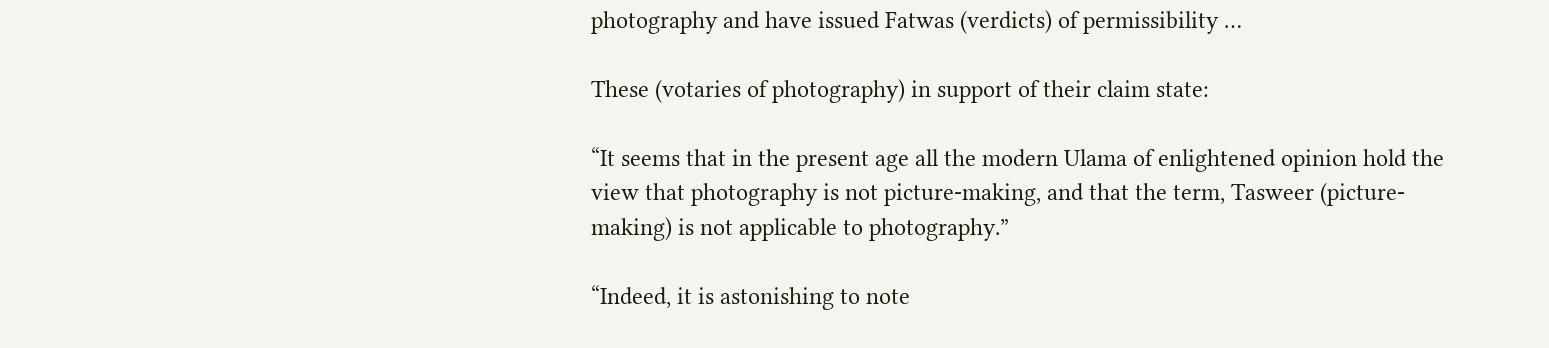photography and have issued Fatwas (verdicts) of permissibility …

These (votaries of photography) in support of their claim state:

“It seems that in the present age all the modern Ulama of enlightened opinion hold the view that photography is not picture-making, and that the term, Tasweer (picture-making) is not applicable to photography.”

“Indeed, it is astonishing to note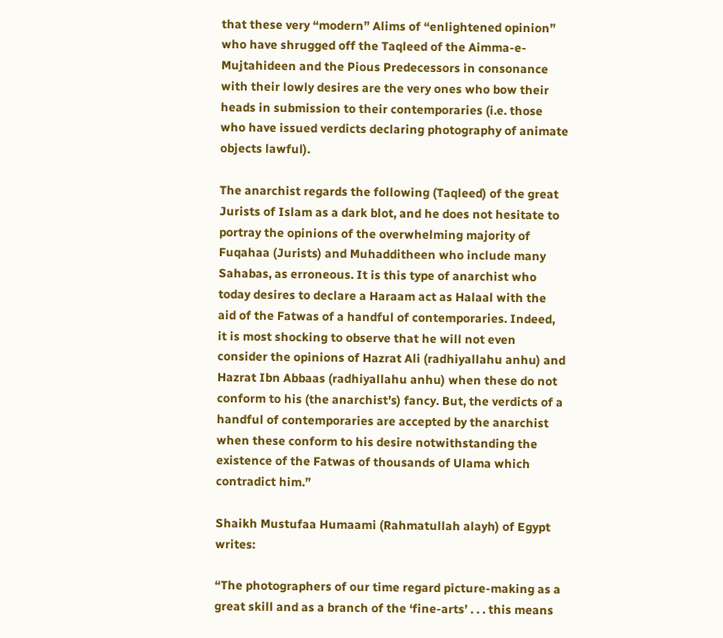that these very “modern” Alims of “enlightened opinion” who have shrugged off the Taqleed of the Aimma-e-Mujtahideen and the Pious Predecessors in consonance with their lowly desires are the very ones who bow their heads in submission to their contemporaries (i.e. those who have issued verdicts declaring photography of animate objects lawful).

The anarchist regards the following (Taqleed) of the great Jurists of Islam as a dark blot, and he does not hesitate to portray the opinions of the overwhelming majority of Fuqahaa (Jurists) and Muhadditheen who include many Sahabas, as erroneous. It is this type of anarchist who today desires to declare a Haraam act as Halaal with the aid of the Fatwas of a handful of contemporaries. Indeed, it is most shocking to observe that he will not even consider the opinions of Hazrat Ali (radhiyallahu anhu) and Hazrat Ibn Abbaas (radhiyallahu anhu) when these do not conform to his (the anarchist’s) fancy. But, the verdicts of a handful of contemporaries are accepted by the anarchist when these conform to his desire notwithstanding the existence of the Fatwas of thousands of Ulama which contradict him.”

Shaikh Mustufaa Humaami (Rahmatullah alayh) of Egypt writes:

“The photographers of our time regard picture-making as a great skill and as a branch of the ‘fine-arts’ . . . this means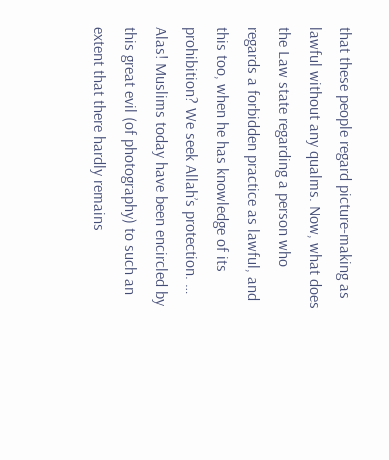that these people regard picture-making as lawful without any qualms. Now, what does the Law state regarding a person who regards a forbidden practice as lawful, and this too, when he has knowledge of its prohibition? We seek Allah’s protection. … Alas! Muslims today have been encircled by this great evil (of photography) to such an extent that there hardly remains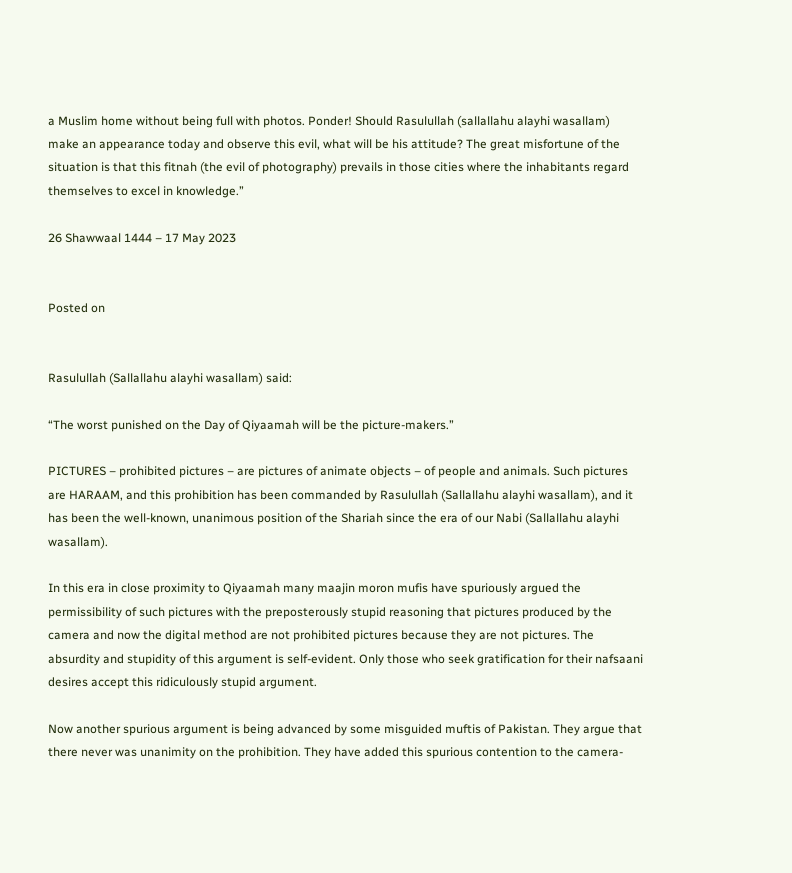a Muslim home without being full with photos. Ponder! Should Rasulullah (sallallahu alayhi wasallam) make an appearance today and observe this evil, what will be his attitude? The great misfortune of the situation is that this fitnah (the evil of photography) prevails in those cities where the inhabitants regard themselves to excel in knowledge.”

26 Shawwaal 1444 – 17 May 2023


Posted on


Rasulullah (Sallallahu alayhi wasallam) said:

“The worst punished on the Day of Qiyaamah will be the picture-makers.”

PICTURES – prohibited pictures – are pictures of animate objects – of people and animals. Such pictures are HARAAM, and this prohibition has been commanded by Rasulullah (Sallallahu alayhi wasallam), and it has been the well-known, unanimous position of the Shariah since the era of our Nabi (Sallallahu alayhi wasallam).

In this era in close proximity to Qiyaamah many maajin moron mufis have spuriously argued the permissibility of such pictures with the preposterously stupid reasoning that pictures produced by the camera and now the digital method are not prohibited pictures because they are not pictures. The absurdity and stupidity of this argument is self-evident. Only those who seek gratification for their nafsaani desires accept this ridiculously stupid argument.

Now another spurious argument is being advanced by some misguided muftis of Pakistan. They argue that there never was unanimity on the prohibition. They have added this spurious contention to the camera-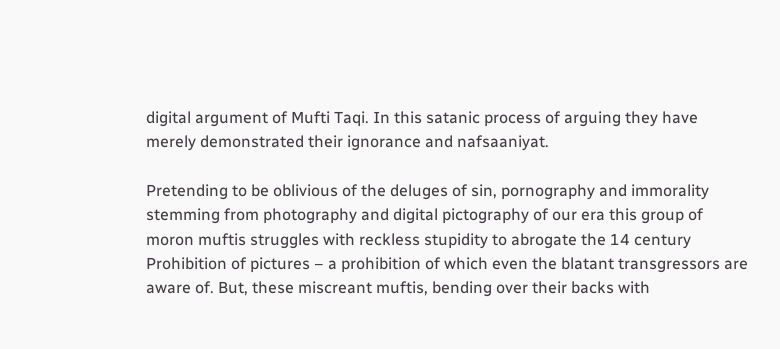digital argument of Mufti Taqi. In this satanic process of arguing they have merely demonstrated their ignorance and nafsaaniyat.

Pretending to be oblivious of the deluges of sin, pornography and immorality stemming from photography and digital pictography of our era this group of moron muftis struggles with reckless stupidity to abrogate the 14 century Prohibition of pictures – a prohibition of which even the blatant transgressors are aware of. But, these miscreant muftis, bending over their backs with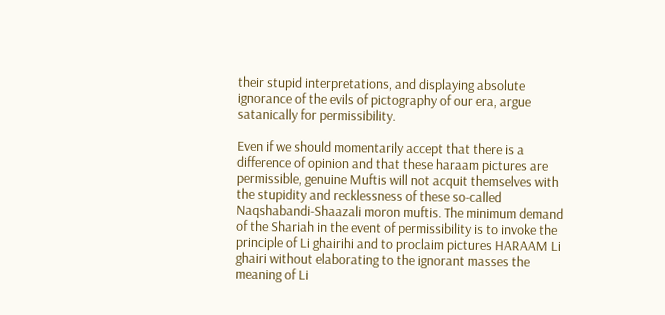their stupid interpretations, and displaying absolute ignorance of the evils of pictography of our era, argue satanically for permissibility.

Even if we should momentarily accept that there is a difference of opinion and that these haraam pictures are permissible, genuine Muftis will not acquit themselves with the stupidity and recklessness of these so-called Naqshabandi-Shaazali moron muftis. The minimum demand of the Shariah in the event of permissibility is to invoke the principle of Li ghairihi and to proclaim pictures HARAAM Li ghairi without elaborating to the ignorant masses the meaning of Li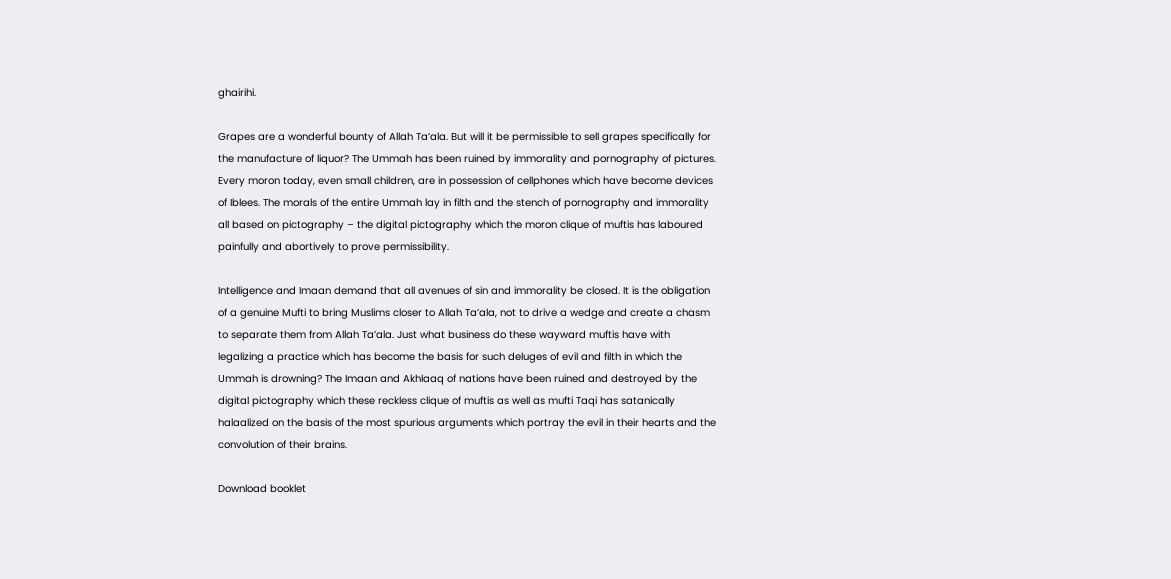ghairihi.

Grapes are a wonderful bounty of Allah Ta’ala. But will it be permissible to sell grapes specifically for the manufacture of liquor? The Ummah has been ruined by immorality and pornography of pictures. Every moron today, even small children, are in possession of cellphones which have become devices of Iblees. The morals of the entire Ummah lay in filth and the stench of pornography and immorality all based on pictography – the digital pictography which the moron clique of muftis has laboured painfully and abortively to prove permissibility.

Intelligence and Imaan demand that all avenues of sin and immorality be closed. It is the obligation of a genuine Mufti to bring Muslims closer to Allah Ta’ala, not to drive a wedge and create a chasm to separate them from Allah Ta’ala. Just what business do these wayward muftis have with legalizing a practice which has become the basis for such deluges of evil and filth in which the Ummah is drowning? The Imaan and Akhlaaq of nations have been ruined and destroyed by the digital pictography which these reckless clique of muftis as well as mufti Taqi has satanically halaalized on the basis of the most spurious arguments which portray the evil in their hearts and the convolution of their brains.

Download booklet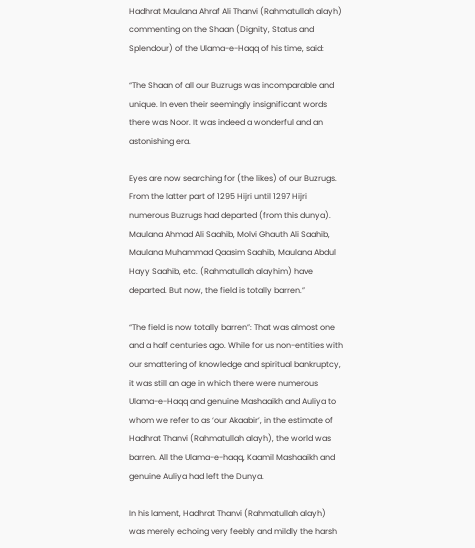Hadhrat Maulana Ahraf Ali Thanvi (Rahmatullah alayh) commenting on the Shaan (Dignity, Status and Splendour) of the Ulama-e-Haqq of his time, said:

“The Shaan of all our Buzrugs was incomparable and unique. In even their seemingly insignificant words there was Noor. It was indeed a wonderful and an astonishing era.

Eyes are now searching for (the likes) of our Buzrugs. From the latter part of 1295 Hijri until 1297 Hijri numerous Buzrugs had departed (from this dunya). Maulana Ahmad Ali Saahib, Molvi Ghauth Ali Saahib, Maulana Muhammad Qaasim Saahib, Maulana Abdul Hayy Saahib, etc. (Rahmatullah alayhim) have departed. But now, the field is totally barren.”

“The field is now totally barren”: That was almost one and a half centuries ago. While for us non-entities with our smattering of knowledge and spiritual bankruptcy, it was still an age in which there were numerous Ulama-e-Haqq and genuine Mashaaikh and Auliya to whom we refer to as ‘our Akaabir’, in the estimate of Hadhrat Thanvi (Rahmatullah alayh), the world was barren. All the Ulama-e-haqq, Kaamil Mashaaikh and genuine Auliya had left the Dunya.

In his lament, Hadhrat Thanvi (Rahmatullah alayh) was merely echoing very feebly and mildly the harsh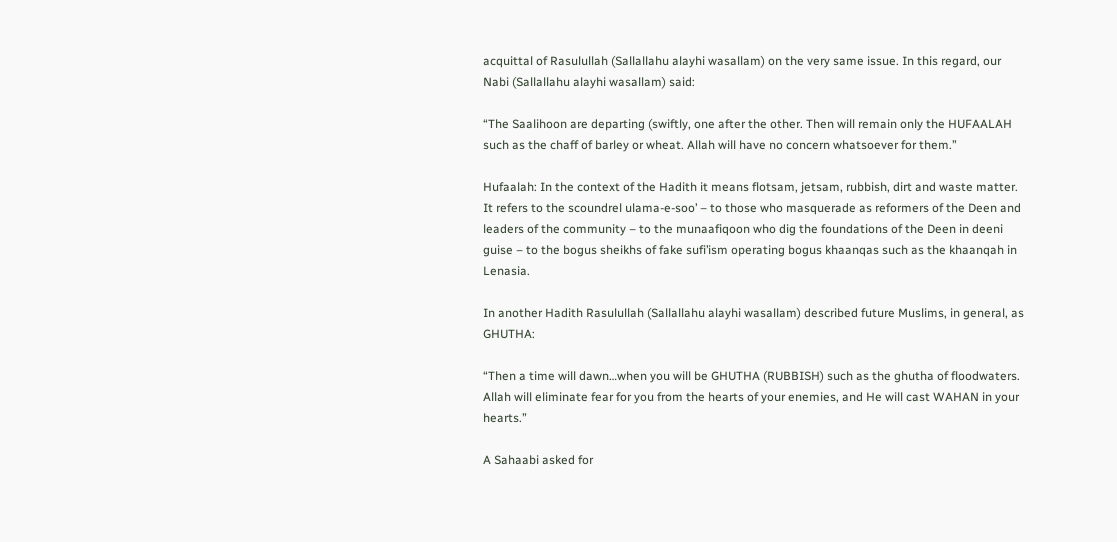acquittal of Rasulullah (Sallallahu alayhi wasallam) on the very same issue. In this regard, our Nabi (Sallallahu alayhi wasallam) said:

“The Saalihoon are departing (swiftly, one after the other. Then will remain only the HUFAALAH such as the chaff of barley or wheat. Allah will have no concern whatsoever for them.”

Hufaalah: In the context of the Hadith it means flotsam, jetsam, rubbish, dirt and waste matter. It refers to the scoundrel ulama-e-soo’ – to those who masquerade as reformers of the Deen and leaders of the community – to the munaafiqoon who dig the foundations of the Deen in deeni guise – to the bogus sheikhs of fake sufi’ism operating bogus khaanqas such as the khaanqah in Lenasia.

In another Hadith Rasulullah (Sallallahu alayhi wasallam) described future Muslims, in general, as GHUTHA:

“Then a time will dawn…when you will be GHUTHA (RUBBISH) such as the ghutha of floodwaters. Allah will eliminate fear for you from the hearts of your enemies, and He will cast WAHAN in your hearts.”

A Sahaabi asked for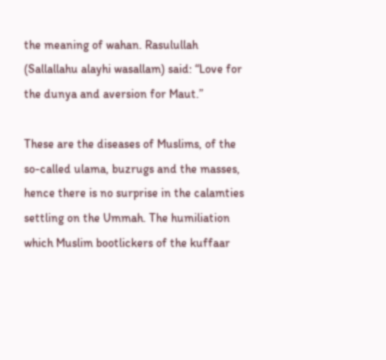the meaning of wahan. Rasulullah (Sallallahu alayhi wasallam) said: “Love for the dunya and aversion for Maut.”

These are the diseases of Muslims, of the so-called ulama, buzrugs and the masses, hence there is no surprise in the calamties settling on the Ummah. The humiliation which Muslim bootlickers of the kuffaar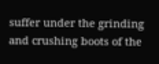suffer under the grinding and crushing boots of the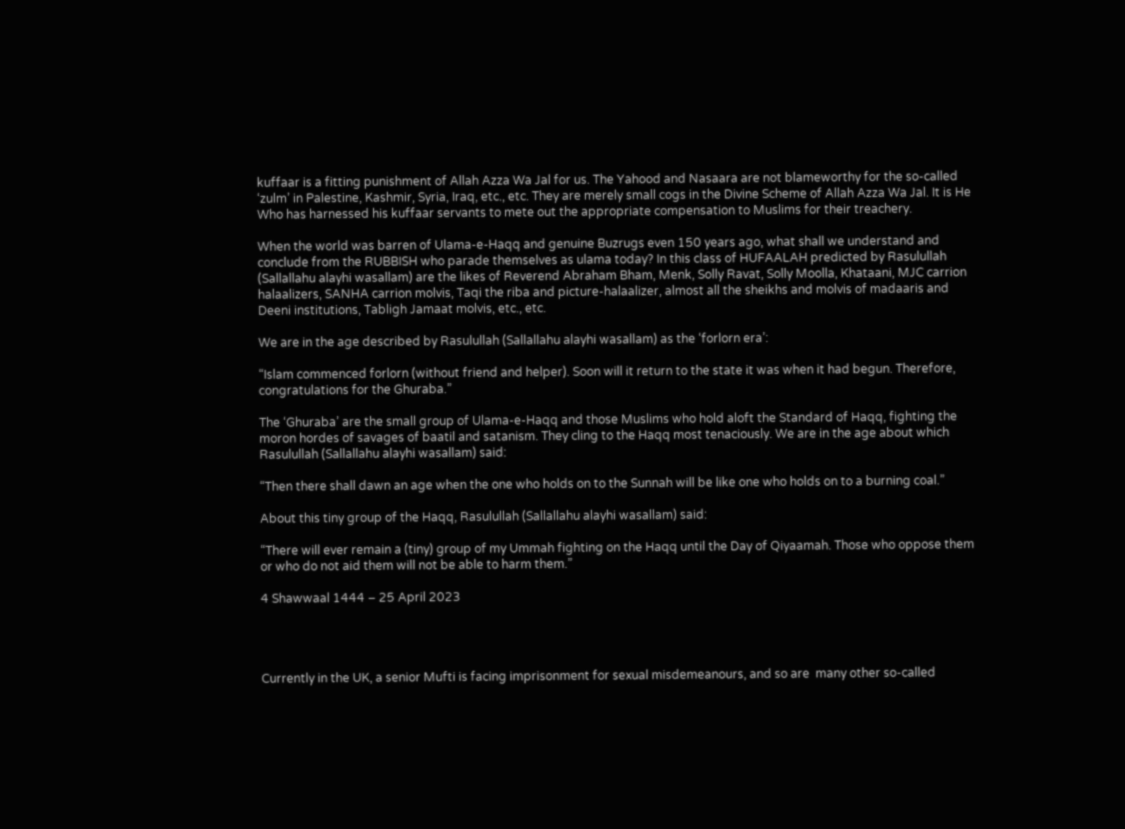kuffaar is a fitting punishment of Allah Azza Wa Jal for us. The Yahood and Nasaara are not blameworthy for the so-called ‘zulm’ in Palestine, Kashmir, Syria, Iraq, etc., etc. They are merely small cogs in the Divine Scheme of Allah Azza Wa Jal. It is He Who has harnessed his kuffaar servants to mete out the appropriate compensation to Muslims for their treachery.

When the world was barren of Ulama-e-Haqq and genuine Buzrugs even 150 years ago, what shall we understand and conclude from the RUBBISH who parade themselves as ulama today? In this class of HUFAALAH predicted by Rasulullah (Sallallahu alayhi wasallam) are the likes of Reverend Abraham Bham, Menk, Solly Ravat, Solly Moolla, Khataani, MJC carrion halaalizers, SANHA carrion molvis, Taqi the riba and picture-halaalizer, almost all the sheikhs and molvis of madaaris and Deeni institutions, Tabligh Jamaat molvis, etc., etc.

We are in the age described by Rasulullah (Sallallahu alayhi wasallam) as the ‘forlorn era’:

“Islam commenced forlorn (without friend and helper). Soon will it return to the state it was when it had begun. Therefore, congratulations for the Ghuraba.”

The ‘Ghuraba’ are the small group of Ulama-e-Haqq and those Muslims who hold aloft the Standard of Haqq, fighting the moron hordes of savages of baatil and satanism. They cling to the Haqq most tenaciously. We are in the age about which Rasulullah (Sallallahu alayhi wasallam) said:

“Then there shall dawn an age when the one who holds on to the Sunnah will be like one who holds on to a burning coal.”

About this tiny group of the Haqq, Rasulullah (Sallallahu alayhi wasallam) said:

“There will ever remain a (tiny) group of my Ummah fighting on the Haqq until the Day of Qiyaamah. Those who oppose them or who do not aid them will not be able to harm them.”

4 Shawwaal 1444 – 25 April 2023




Currently in the UK, a senior Mufti is facing imprisonment for sexual misdemeanours, and so are  many other so-called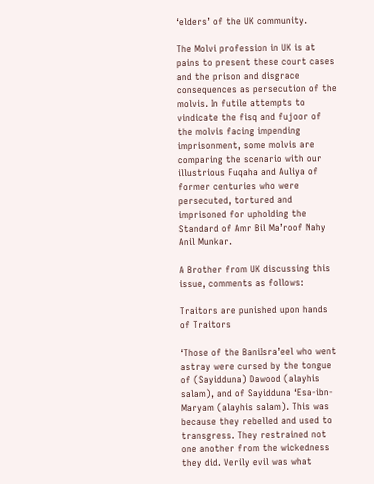‘elders’ of the UK community.

The Molvi profession in UK is at pains to present these court cases and the prison and disgrace consequences as persecution of the molvis. In futile attempts to vindicate the fisq and fujoor of the molvis facing impending imprisonment, some molvis are comparing the scenario with our illustrious Fuqaha and Auliya of former centuries who were persecuted, tortured and imprisoned for upholding the Standard of Amr Bil Ma’roof Nahy Anil Munkar.

A Brother from UK discussing this issue, comments as follows:

Traitors are punished upon hands of Traitors

‘Those of the BaniIsra’eel who went astray were cursed by the tongue of (Sayidduna) Dawood (alayhis salam), and of Sayidduna ‘Esa-ibn-Maryam (alayhis salam). This was because they rebelled and used to transgress. They restrained not one another from the wickedness they did. Verily evil was what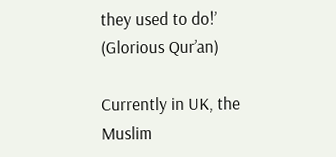they used to do!’ (Glorious Qur’an)

Currently in UK, the Muslim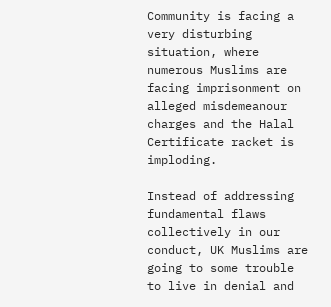Community is facing a very disturbing situation, where numerous Muslims are facing imprisonment on alleged misdemeanour charges and the Halal Certificate racket is imploding.

Instead of addressing fundamental flaws collectively in our conduct, UK Muslims are going to some trouble to live in denial and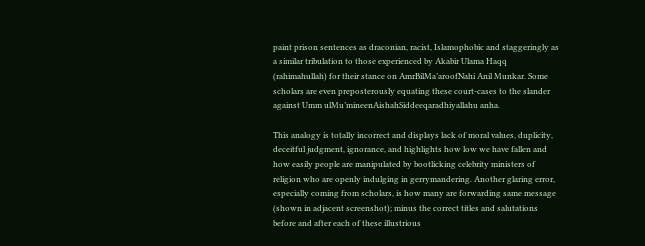paint prison sentences as draconian, racist, Islamophobic and staggeringly as a similar tribulation to those experienced by Akabir Ulama Haqq (rahimahullah) for their stance on AmrBilMa’aroofNahi Anil Munkar. Some scholars are even preposterously equating these court-cases to the slander against Umm ulMu’mineenAishahSiddeeqaradhiyallahu anha.

This analogy is totally incorrect and displays lack of moral values, duplicity, deceitful judgment, ignorance, and highlights how low we have fallen and how easily people are manipulated by bootlicking celebrity ministers of religion who are openly indulging in gerrymandering. Another glaring error, especially coming from scholars, is how many are forwarding same message (shown in adjacent screenshot); minus the correct titles and salutations before and after each of these illustrious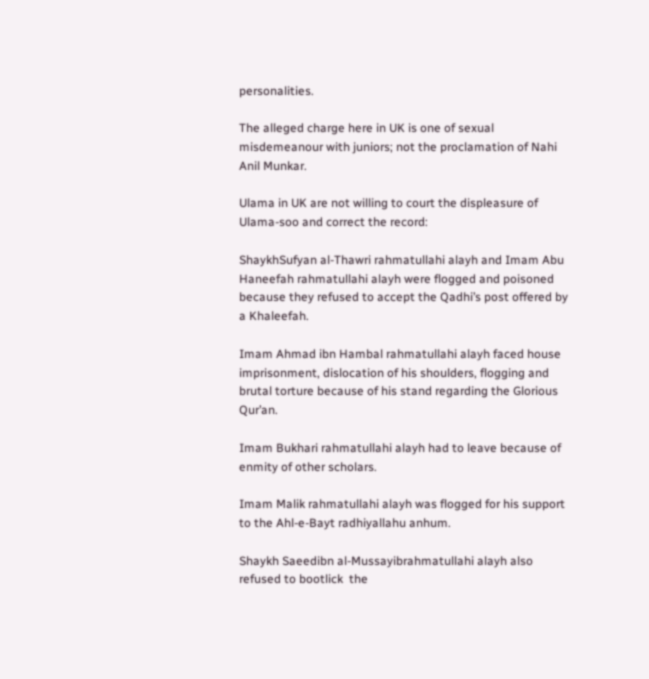personalities.

The alleged charge here in UK is one of sexual misdemeanour with juniors; not the proclamation of Nahi Anil Munkar.

Ulama in UK are not willing to court the displeasure of Ulama-soo and correct the record:

ShaykhSufyan al-Thawri rahmatullahi alayh and Imam Abu Haneefah rahmatullahi alayh were flogged and poisoned because they refused to accept the Qadhi’s post offered by a Khaleefah.

Imam Ahmad ibn Hambal rahmatullahi alayh faced house imprisonment, dislocation of his shoulders, flogging and brutal torture because of his stand regarding the Glorious Qur’an.

Imam Bukhari rahmatullahi alayh had to leave because of enmity of other scholars.

Imam Malik rahmatullahi alayh was flogged for his support to the Ahl-e-Bayt radhiyallahu anhum.

Shaykh Saeedibn al-Mussayibrahmatullahi alayh also refused to bootlick  the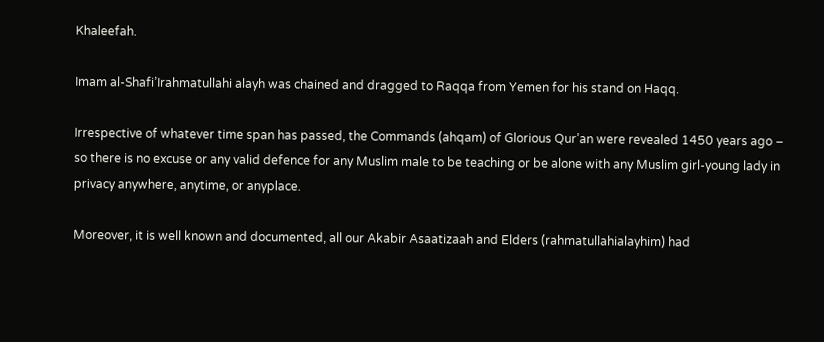Khaleefah.

Imam al-Shafi’Irahmatullahi alayh was chained and dragged to Raqqa from Yemen for his stand on Haqq.

Irrespective of whatever time span has passed, the Commands (ahqam) of Glorious Qur’an were revealed 1450 years ago – so there is no excuse or any valid defence for any Muslim male to be teaching or be alone with any Muslim girl-young lady in privacy anywhere, anytime, or anyplace.

Moreover, it is well known and documented, all our Akabir Asaatizaah and Elders (rahmatullahialayhim) had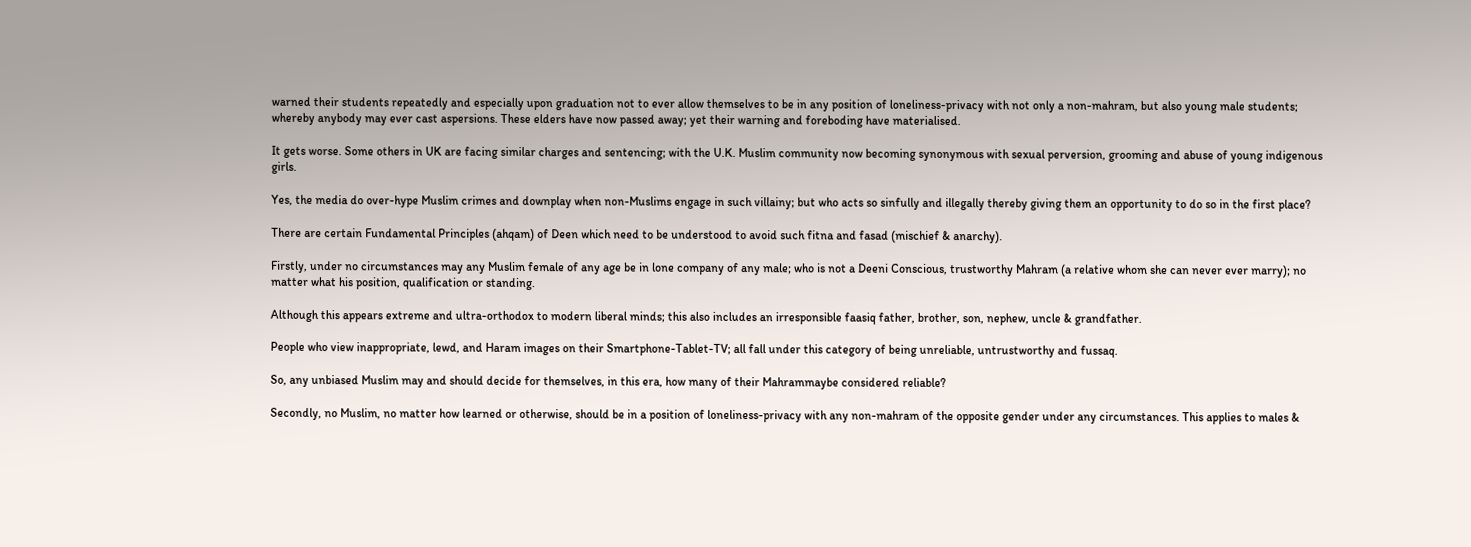warned their students repeatedly and especially upon graduation not to ever allow themselves to be in any position of loneliness-privacy with not only a non-mahram, but also young male students; whereby anybody may ever cast aspersions. These elders have now passed away; yet their warning and foreboding have materialised.

It gets worse. Some others in UK are facing similar charges and sentencing; with the U.K. Muslim community now becoming synonymous with sexual perversion, grooming and abuse of young indigenous girls.

Yes, the media do over-hype Muslim crimes and downplay when non-Muslims engage in such villainy; but who acts so sinfully and illegally thereby giving them an opportunity to do so in the first place?

There are certain Fundamental Principles (ahqam) of Deen which need to be understood to avoid such fitna and fasad (mischief & anarchy).

Firstly, under no circumstances may any Muslim female of any age be in lone company of any male; who is not a Deeni Conscious, trustworthy Mahram (a relative whom she can never ever marry); no matter what his position, qualification or standing.

Although this appears extreme and ultra-orthodox to modern liberal minds; this also includes an irresponsible faasiq father, brother, son, nephew, uncle & grandfather.

People who view inappropriate, lewd, and Haram images on their Smartphone-Tablet-TV; all fall under this category of being unreliable, untrustworthy and fussaq.

So, any unbiased Muslim may and should decide for themselves, in this era, how many of their Mahrammaybe considered reliable?

Secondly, no Muslim, no matter how learned or otherwise, should be in a position of loneliness-privacy with any non-mahram of the opposite gender under any circumstances. This applies to males &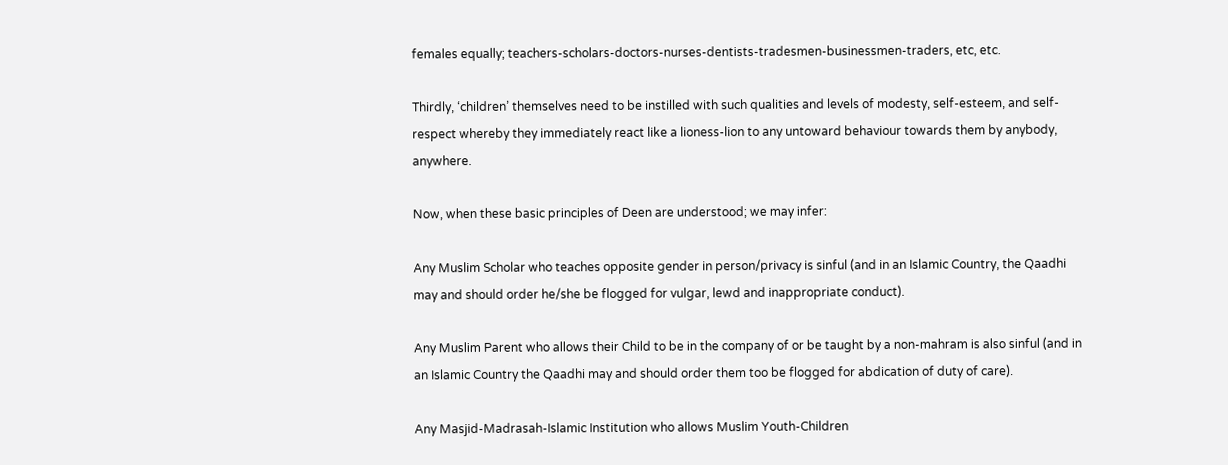females equally; teachers-scholars-doctors-nurses-dentists-tradesmen-businessmen-traders, etc, etc.

Thirdly, ‘children’ themselves need to be instilled with such qualities and levels of modesty, self-esteem, and self-respect whereby they immediately react like a lioness-lion to any untoward behaviour towards them by anybody, anywhere.

Now, when these basic principles of Deen are understood; we may infer:

Any Muslim Scholar who teaches opposite gender in person/privacy is sinful (and in an Islamic Country, the Qaadhi may and should order he/she be flogged for vulgar, lewd and inappropriate conduct).

Any Muslim Parent who allows their Child to be in the company of or be taught by a non-mahram is also sinful (and in an Islamic Country the Qaadhi may and should order them too be flogged for abdication of duty of care).

Any Masjid-Madrasah-Islamic Institution who allows Muslim Youth-Children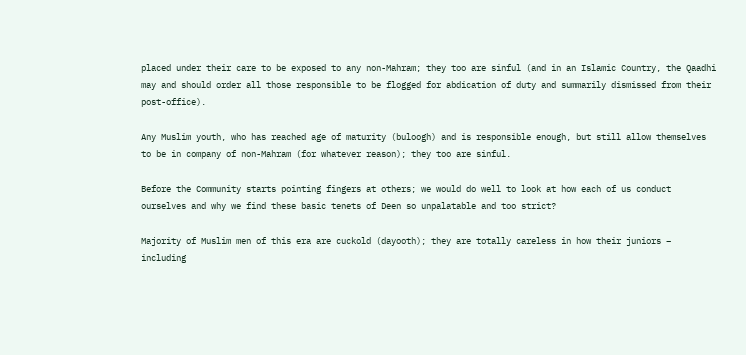placed under their care to be exposed to any non-Mahram; they too are sinful (and in an Islamic Country, the Qaadhi may and should order all those responsible to be flogged for abdication of duty and summarily dismissed from their post-office).

Any Muslim youth, who has reached age of maturity (buloogh) and is responsible enough, but still allow themselves to be in company of non-Mahram (for whatever reason); they too are sinful.

Before the Community starts pointing fingers at others; we would do well to look at how each of us conduct ourselves and why we find these basic tenets of Deen so unpalatable and too strict?

Majority of Muslim men of this era are cuckold (dayooth); they are totally careless in how their juniors – including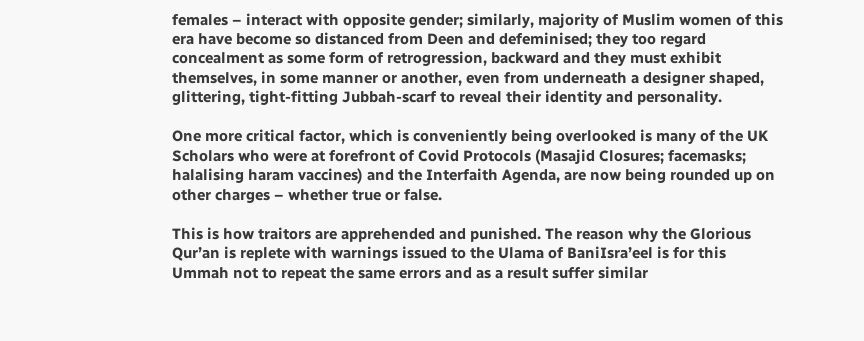females – interact with opposite gender; similarly, majority of Muslim women of this era have become so distanced from Deen and defeminised; they too regard concealment as some form of retrogression, backward and they must exhibit themselves, in some manner or another, even from underneath a designer shaped, glittering, tight-fitting Jubbah-scarf to reveal their identity and personality.

One more critical factor, which is conveniently being overlooked is many of the UK Scholars who were at forefront of Covid Protocols (Masajid Closures; facemasks; halalising haram vaccines) and the Interfaith Agenda, are now being rounded up on other charges – whether true or false.

This is how traitors are apprehended and punished. The reason why the Glorious Qur’an is replete with warnings issued to the Ulama of BaniIsra’eel is for this Ummah not to repeat the same errors and as a result suffer similar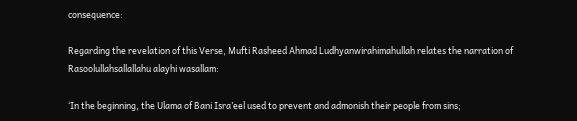consequence:

Regarding the revelation of this Verse, Mufti Rasheed Ahmad Ludhyanwirahimahullah relates the narration of Rasoolullahsallallahu alayhi wasallam:

‘In the beginning, the Ulama of Bani Isra’eel used to prevent and admonish their people from sins;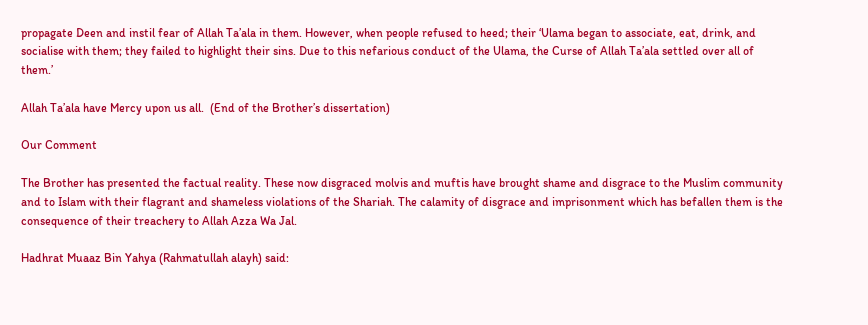propagate Deen and instil fear of Allah Ta’ala in them. However, when people refused to heed; their ‘Ulama began to associate, eat, drink, and socialise with them; they failed to highlight their sins. Due to this nefarious conduct of the Ulama, the Curse of Allah Ta’ala settled over all of them.’

Allah Ta’ala have Mercy upon us all.  (End of the Brother’s dissertation)

Our Comment

The Brother has presented the factual reality. These now disgraced molvis and muftis have brought shame and disgrace to the Muslim community and to Islam with their flagrant and shameless violations of the Shariah. The calamity of disgrace and imprisonment which has befallen them is the consequence of their treachery to Allah Azza Wa Jal.

Hadhrat Muaaz Bin Yahya (Rahmatullah alayh) said: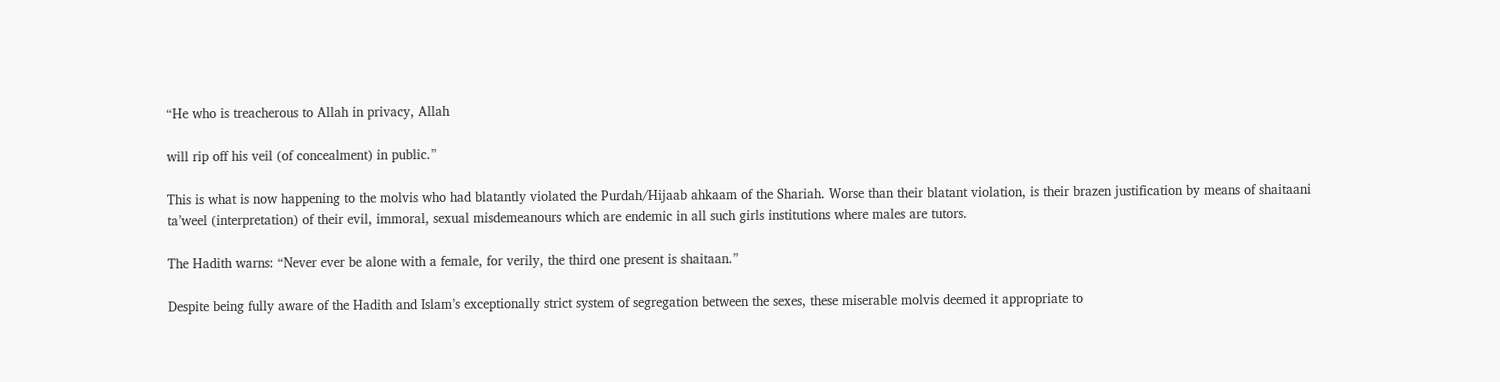“He who is treacherous to Allah in privacy, Allah

will rip off his veil (of concealment) in public.”

This is what is now happening to the molvis who had blatantly violated the Purdah/Hijaab ahkaam of the Shariah. Worse than their blatant violation, is their brazen justification by means of shaitaani ta’weel (interpretation) of their evil, immoral, sexual misdemeanours which are endemic in all such girls institutions where males are tutors.

The Hadith warns: “Never ever be alone with a female, for verily, the third one present is shaitaan.”

Despite being fully aware of the Hadith and Islam’s exceptionally strict system of segregation between the sexes, these miserable molvis deemed it appropriate to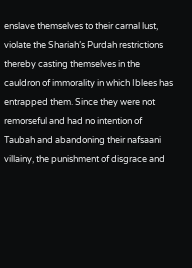enslave themselves to their carnal lust, violate the Shariah’s Purdah restrictions thereby casting themselves in the cauldron of immorality in which Iblees has entrapped them. Since they were not remorseful and had no intention of Taubah and abandoning their nafsaani villainy, the punishment of disgrace and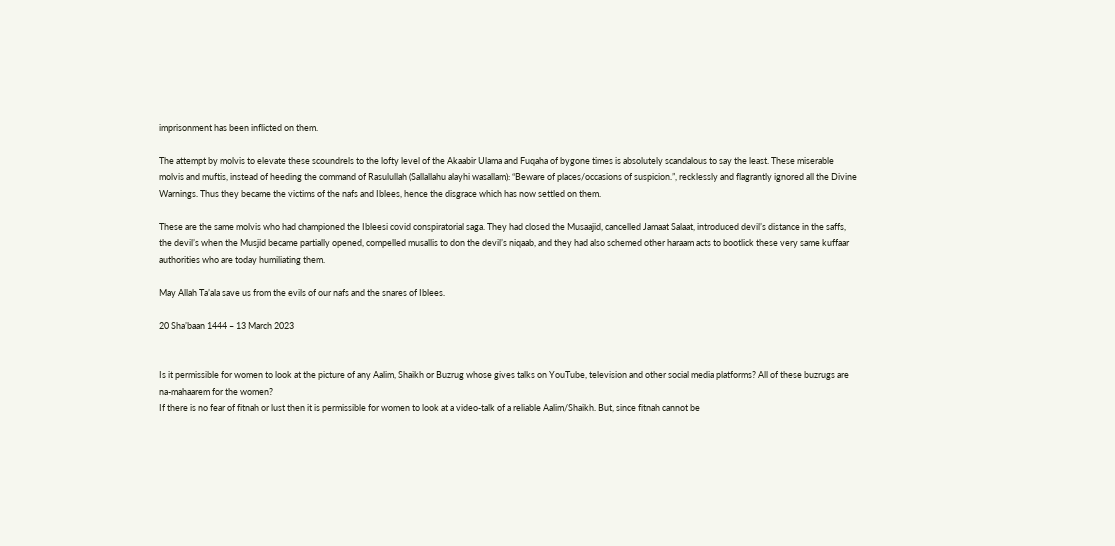imprisonment has been inflicted on them.

The attempt by molvis to elevate these scoundrels to the lofty level of the Akaabir Ulama and Fuqaha of bygone times is absolutely scandalous to say the least. These miserable molvis and muftis, instead of heeding the command of Rasulullah (Sallallahu alayhi wasallam): “Beware of places/occasions of suspicion.”, recklessly and flagrantly ignored all the Divine Warnings. Thus they became the victims of the nafs and Iblees, hence the disgrace which has now settled on them.

These are the same molvis who had championed the Ibleesi covid conspiratorial saga. They had closed the Musaajid, cancelled Jamaat Salaat, introduced devil’s distance in the saffs, the devil’s when the Musjid became partially opened, compelled musallis to don the devil’s niqaab, and they had also schemed other haraam acts to bootlick these very same kuffaar authorities who are today humiliating them.

May Allah Ta’ala save us from the evils of our nafs and the snares of Iblees.

20 Sha’baan 1444 – 13 March 2023


Is it permissible for women to look at the picture of any Aalim, Shaikh or Buzrug whose gives talks on YouTube, television and other social media platforms? All of these buzrugs are na-mahaarem for the women?
If there is no fear of fitnah or lust then it is permissible for women to look at a video-talk of a reliable Aalim/Shaikh. But, since fitnah cannot be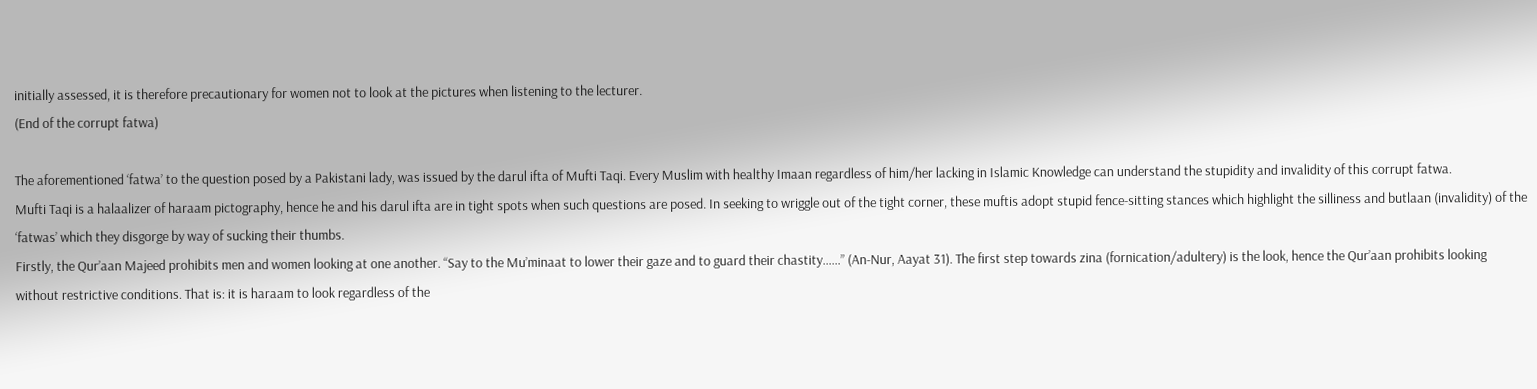initially assessed, it is therefore precautionary for women not to look at the pictures when listening to the lecturer.
(End of the corrupt fatwa)

The aforementioned ‘fatwa’ to the question posed by a Pakistani lady, was issued by the darul ifta of Mufti Taqi. Every Muslim with healthy Imaan regardless of him/her lacking in Islamic Knowledge can understand the stupidity and invalidity of this corrupt fatwa.
Mufti Taqi is a halaalizer of haraam pictography, hence he and his darul ifta are in tight spots when such questions are posed. In seeking to wriggle out of the tight corner, these muftis adopt stupid fence-sitting stances which highlight the silliness and butlaan (invalidity) of the ‘fatwas’ which they disgorge by way of sucking their thumbs.
Firstly, the Qur’aan Majeed prohibits men and women looking at one another. “Say to the Mu’minaat to lower their gaze and to guard their chastity……” (An-Nur, Aayat 31). The first step towards zina (fornication/adultery) is the look, hence the Qur’aan prohibits looking without restrictive conditions. That is: it is haraam to look regardless of the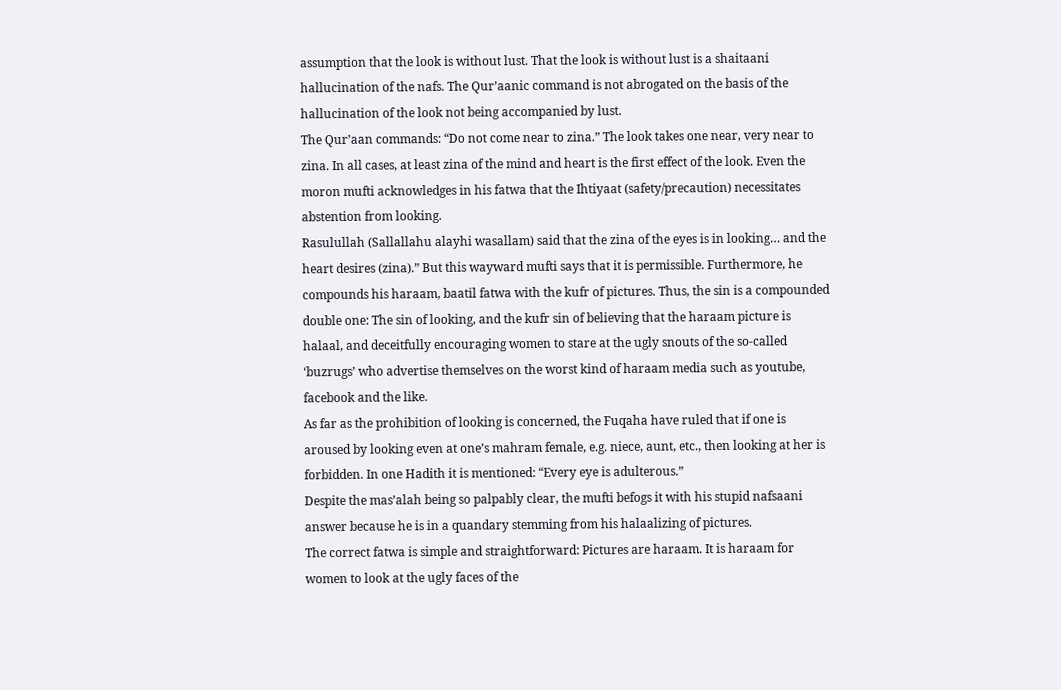assumption that the look is without lust. That the look is without lust is a shaitaani hallucination of the nafs. The Qur’aanic command is not abrogated on the basis of the hallucination of the look not being accompanied by lust.
The Qur’aan commands: “Do not come near to zina.” The look takes one near, very near to zina. In all cases, at least zina of the mind and heart is the first effect of the look. Even the moron mufti acknowledges in his fatwa that the Ihtiyaat (safety/precaution) necessitates abstention from looking.
Rasulullah (Sallallahu alayhi wasallam) said that the zina of the eyes is in looking… and the heart desires (zina).” But this wayward mufti says that it is permissible. Furthermore, he compounds his haraam, baatil fatwa with the kufr of pictures. Thus, the sin is a compounded double one: The sin of looking, and the kufr sin of believing that the haraam picture is halaal, and deceitfully encouraging women to stare at the ugly snouts of the so-called ‘buzrugs’ who advertise themselves on the worst kind of haraam media such as youtube, facebook and the like.
As far as the prohibition of looking is concerned, the Fuqaha have ruled that if one is aroused by looking even at one’s mahram female, e.g. niece, aunt, etc., then looking at her is forbidden. In one Hadith it is mentioned: “Every eye is adulterous.”
Despite the mas’alah being so palpably clear, the mufti befogs it with his stupid nafsaani answer because he is in a quandary stemming from his halaalizing of pictures.
The correct fatwa is simple and straightforward: Pictures are haraam. It is haraam for women to look at the ugly faces of the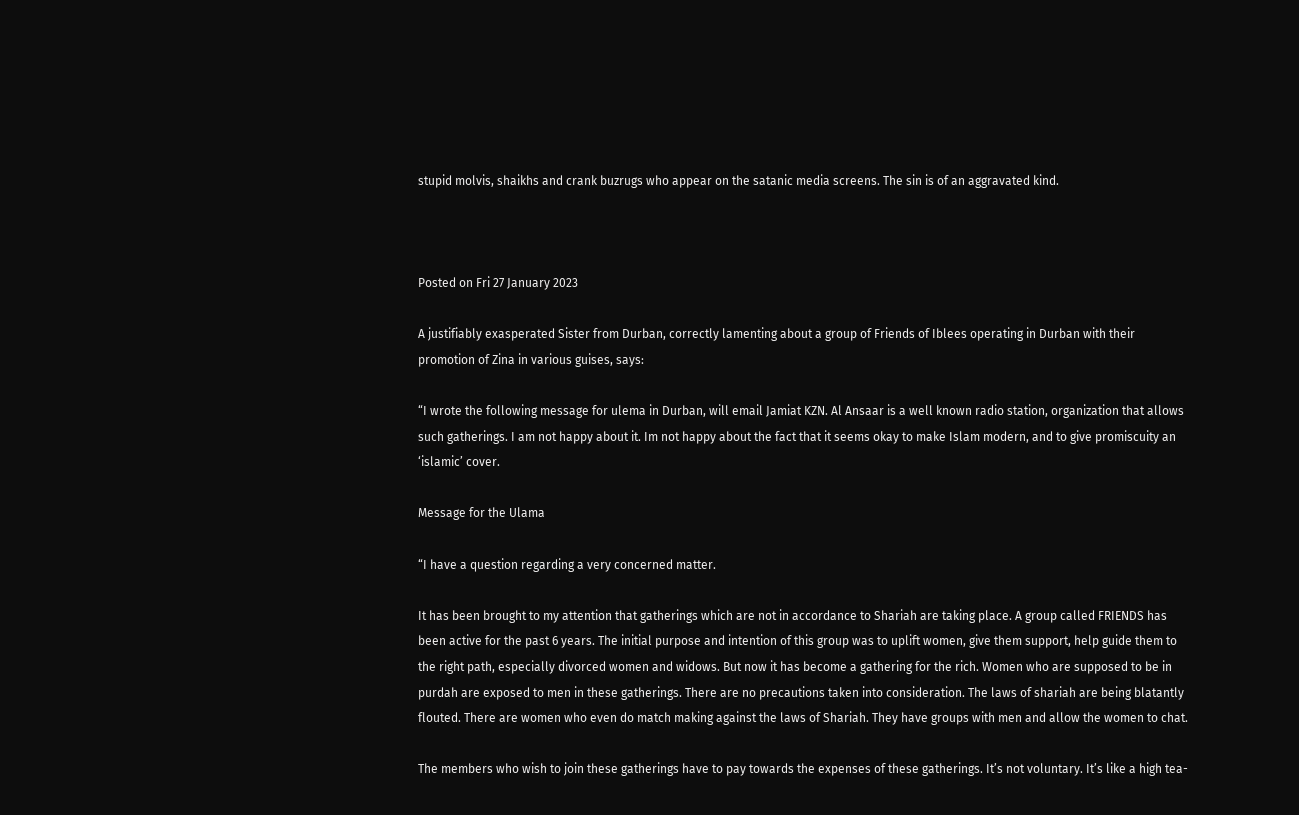stupid molvis, shaikhs and crank buzrugs who appear on the satanic media screens. The sin is of an aggravated kind.



Posted on Fri 27 January 2023

A justifiably exasperated Sister from Durban, correctly lamenting about a group of Friends of Iblees operating in Durban with their promotion of Zina in various guises, says:

“I wrote the following message for ulema in Durban, will email Jamiat KZN. Al Ansaar is a well known radio station, organization that allows such gatherings. I am not happy about it. Im not happy about the fact that it seems okay to make Islam modern, and to give promiscuity an ‘islamic’ cover.

Message for the Ulama

“I have a question regarding a very concerned matter.

It has been brought to my attention that gatherings which are not in accordance to Shariah are taking place. A group called FRIENDS has been active for the past 6 years. The initial purpose and intention of this group was to uplift women, give them support, help guide them to the right path, especially divorced women and widows. But now it has become a gathering for the rich. Women who are supposed to be in purdah are exposed to men in these gatherings. There are no precautions taken into consideration. The laws of shariah are being blatantly flouted. There are women who even do match making against the laws of Shariah. They have groups with men and allow the women to chat.

The members who wish to join these gatherings have to pay towards the expenses of these gatherings. It’s not voluntary. It’s like a high tea-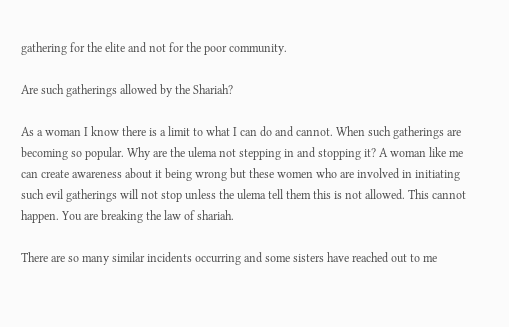gathering for the elite and not for the poor community.

Are such gatherings allowed by the Shariah?

As a woman I know there is a limit to what I can do and cannot. When such gatherings are becoming so popular. Why are the ulema not stepping in and stopping it? A woman like me can create awareness about it being wrong but these women who are involved in initiating such evil gatherings will not stop unless the ulema tell them this is not allowed. This cannot happen. You are breaking the law of shariah.

There are so many similar incidents occurring and some sisters have reached out to me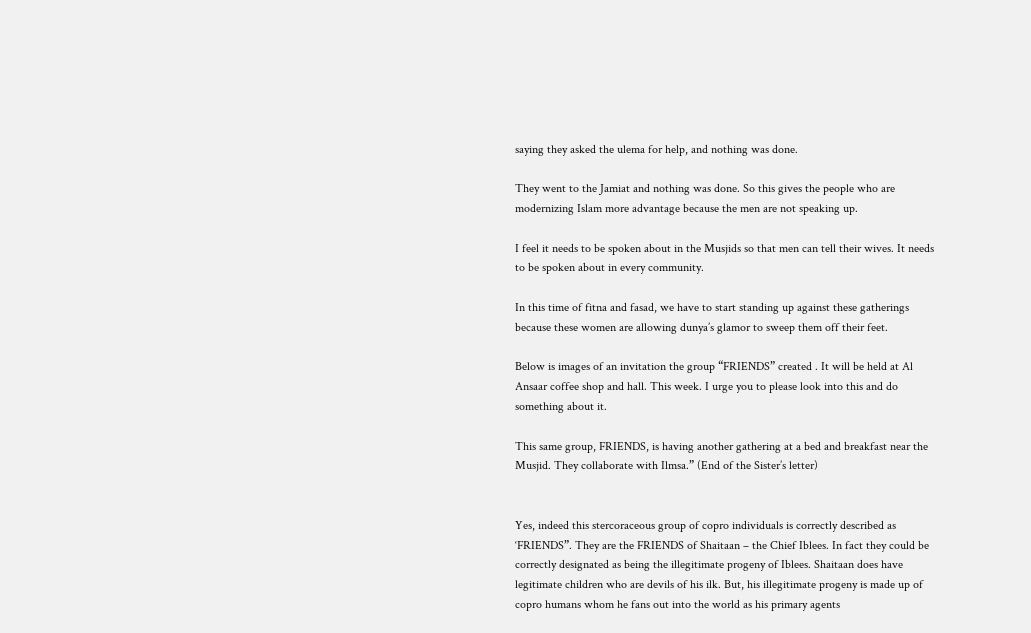saying they asked the ulema for help, and nothing was done.

They went to the Jamiat and nothing was done. So this gives the people who are modernizing Islam more advantage because the men are not speaking up.

I feel it needs to be spoken about in the Musjids so that men can tell their wives. It needs to be spoken about in every community.

In this time of fitna and fasad, we have to start standing up against these gatherings because these women are allowing dunya’s glamor to sweep them off their feet.

Below is images of an invitation the group “FRIENDS” created . It will be held at Al Ansaar coffee shop and hall. This week. I urge you to please look into this and do something about it.

This same group, FRIENDS, is having another gathering at a bed and breakfast near the Musjid. They collaborate with Ilmsa.” (End of the Sister’s letter)


Yes, indeed this stercoraceous group of copro individuals is correctly described as ‘FRIENDS”. They are the FRIENDS of Shaitaan – the Chief Iblees. In fact they could be correctly designated as being the illegitimate progeny of Iblees. Shaitaan does have legitimate children who are devils of his ilk. But, his illegitimate progeny is made up of copro humans whom he fans out into the world as his primary agents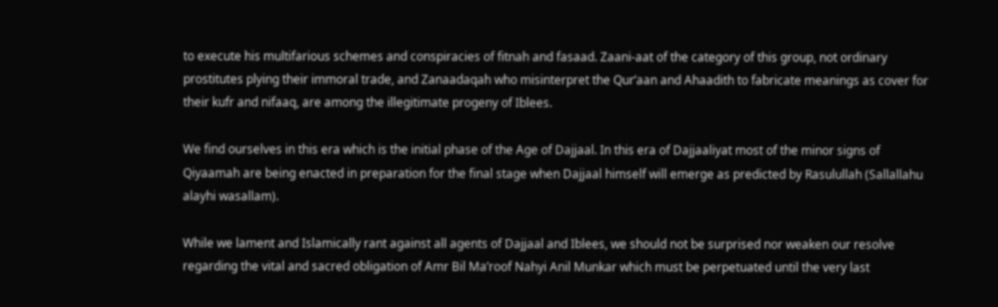to execute his multifarious schemes and conspiracies of fitnah and fasaad. Zaani-aat of the category of this group, not ordinary prostitutes plying their immoral trade, and Zanaadaqah who misinterpret the Qur’aan and Ahaadith to fabricate meanings as cover for their kufr and nifaaq, are among the illegitimate progeny of Iblees.

We find ourselves in this era which is the initial phase of the Age of Dajjaal. In this era of Dajjaaliyat most of the minor signs of Qiyaamah are being enacted in preparation for the final stage when Dajjaal himself will emerge as predicted by Rasulullah (Sallallahu alayhi wasallam).

While we lament and Islamically rant against all agents of Dajjaal and Iblees, we should not be surprised nor weaken our resolve regarding the vital and sacred obligation of Amr Bil Ma’roof Nahyi Anil Munkar which must be perpetuated until the very last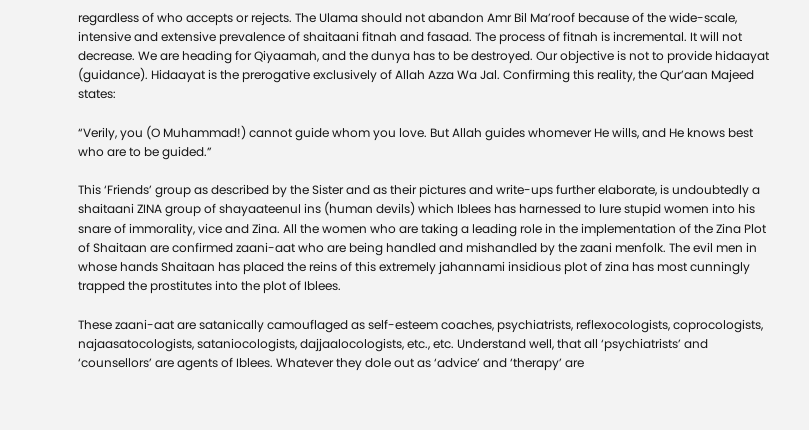regardless of who accepts or rejects. The Ulama should not abandon Amr Bil Ma’roof because of the wide-scale, intensive and extensive prevalence of shaitaani fitnah and fasaad. The process of fitnah is incremental. It will not decrease. We are heading for Qiyaamah, and the dunya has to be destroyed. Our objective is not to provide hidaayat (guidance). Hidaayat is the prerogative exclusively of Allah Azza Wa Jal. Confirming this reality, the Qur’aan Majeed states:

“Verily, you (O Muhammad!) cannot guide whom you love. But Allah guides whomever He wills, and He knows best who are to be guided.”

This ‘Friends’ group as described by the Sister and as their pictures and write-ups further elaborate, is undoubtedly a shaitaani ZINA group of shayaateenul ins (human devils) which Iblees has harnessed to lure stupid women into his snare of immorality, vice and Zina. All the women who are taking a leading role in the implementation of the Zina Plot of Shaitaan are confirmed zaani-aat who are being handled and mishandled by the zaani menfolk. The evil men in whose hands Shaitaan has placed the reins of this extremely jahannami insidious plot of zina has most cunningly trapped the prostitutes into the plot of Iblees.

These zaani-aat are satanically camouflaged as self-esteem coaches, psychiatrists, reflexocologists, coprocologists, najaasatocologists, sataniocologists, dajjaalocologists, etc., etc. Understand well, that all ‘psychiatrists’ and ‘counsellors’ are agents of Iblees. Whatever they dole out as ‘advice’ and ‘therapy’ are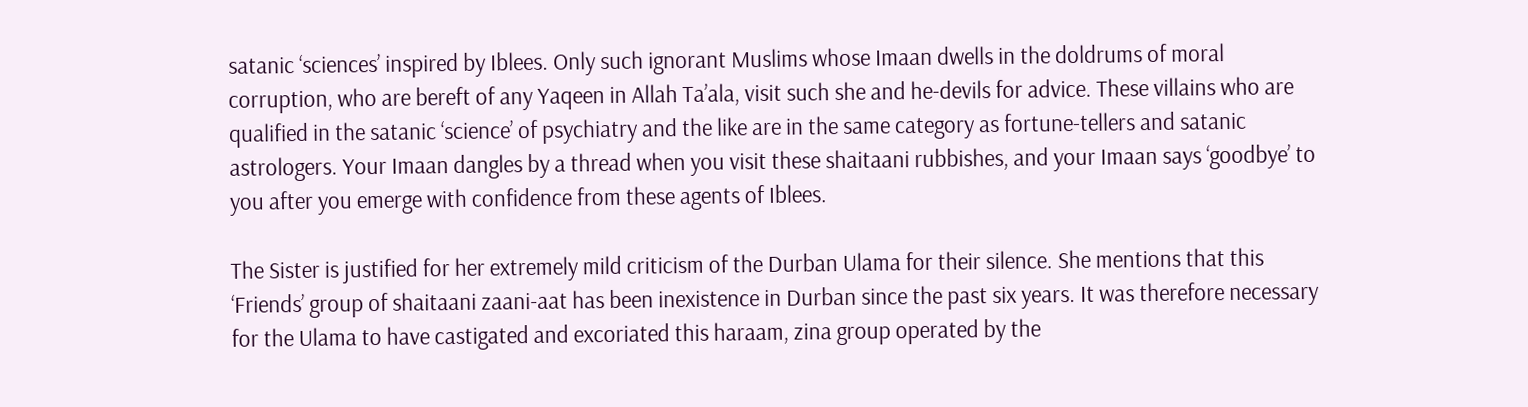satanic ‘sciences’ inspired by Iblees. Only such ignorant Muslims whose Imaan dwells in the doldrums of moral corruption, who are bereft of any Yaqeen in Allah Ta’ala, visit such she and he-devils for advice. These villains who are qualified in the satanic ‘science’ of psychiatry and the like are in the same category as fortune-tellers and satanic astrologers. Your Imaan dangles by a thread when you visit these shaitaani rubbishes, and your Imaan says ‘goodbye’ to you after you emerge with confidence from these agents of Iblees.

The Sister is justified for her extremely mild criticism of the Durban Ulama for their silence. She mentions that this ‘Friends’ group of shaitaani zaani-aat has been inexistence in Durban since the past six years. It was therefore necessary for the Ulama to have castigated and excoriated this haraam, zina group operated by the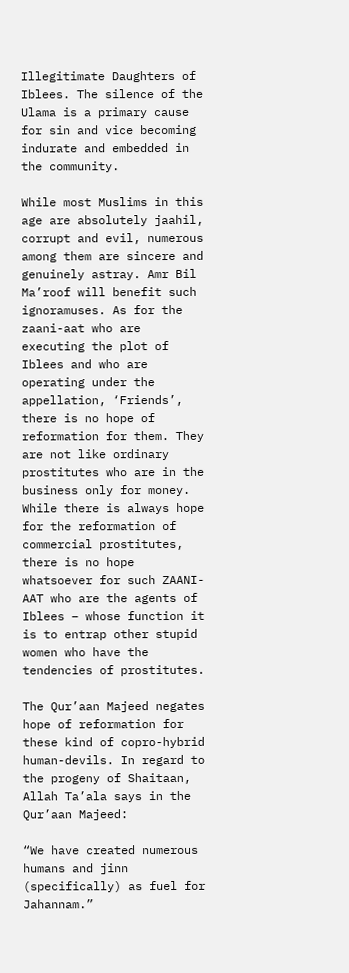Illegitimate Daughters of Iblees. The silence of the Ulama is a primary cause for sin and vice becoming indurate and embedded in the community.

While most Muslims in this age are absolutely jaahil, corrupt and evil, numerous among them are sincere and genuinely astray. Amr Bil Ma’roof will benefit such ignoramuses. As for the zaani-aat who are executing the plot of Iblees and who are operating under the appellation, ‘Friends’, there is no hope of reformation for them. They are not like ordinary prostitutes who are in the business only for money. While there is always hope for the reformation of commercial prostitutes, there is no hope whatsoever for such ZAANI-AAT who are the agents of Iblees – whose function it is to entrap other stupid women who have the tendencies of prostitutes.

The Qur’aan Majeed negates hope of reformation for these kind of copro-hybrid human-devils. In regard to the progeny of Shaitaan, Allah Ta’ala says in the Qur’aan Majeed:

“We have created numerous humans and jinn (specifically) as fuel for Jahannam.”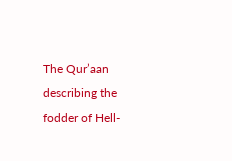The Qur’aan describing the fodder of Hell-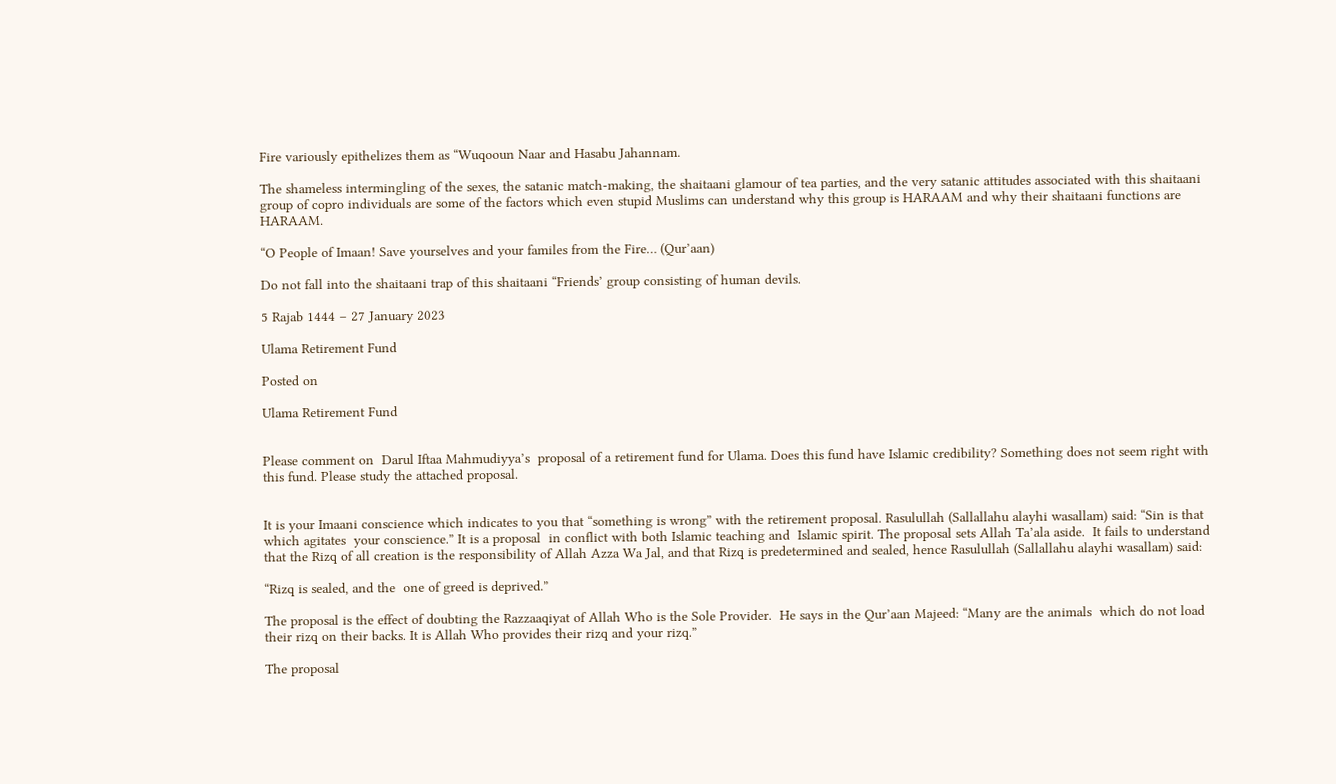Fire variously epithelizes them as “Wuqooun Naar and Hasabu Jahannam.

The shameless intermingling of the sexes, the satanic match-making, the shaitaani glamour of tea parties, and the very satanic attitudes associated with this shaitaani group of copro individuals are some of the factors which even stupid Muslims can understand why this group is HARAAM and why their shaitaani functions are HARAAM.

“O People of Imaan! Save yourselves and your familes from the Fire… (Qur’aan)

Do not fall into the shaitaani trap of this shaitaani “Friends’ group consisting of human devils.

5 Rajab 1444 – 27 January 2023

Ulama Retirement Fund

Posted on

Ulama Retirement Fund


Please comment on  Darul Iftaa Mahmudiyya’s  proposal of a retirement fund for Ulama. Does this fund have Islamic credibility? Something does not seem right with this fund. Please study the attached proposal.


It is your Imaani conscience which indicates to you that “something is wrong” with the retirement proposal. Rasulullah (Sallallahu alayhi wasallam) said: “Sin is that which agitates  your conscience.” It is a proposal  in conflict with both Islamic teaching and  Islamic spirit. The proposal sets Allah Ta’ala aside.  It fails to understand that the Rizq of all creation is the responsibility of Allah Azza Wa Jal, and that Rizq is predetermined and sealed, hence Rasulullah (Sallallahu alayhi wasallam) said:

“Rizq is sealed, and the  one of greed is deprived.”

The proposal is the effect of doubting the Razzaaqiyat of Allah Who is the Sole Provider.  He says in the Qur’aan Majeed: “Many are the animals  which do not load their rizq on their backs. It is Allah Who provides their rizq and your rizq.”

The proposal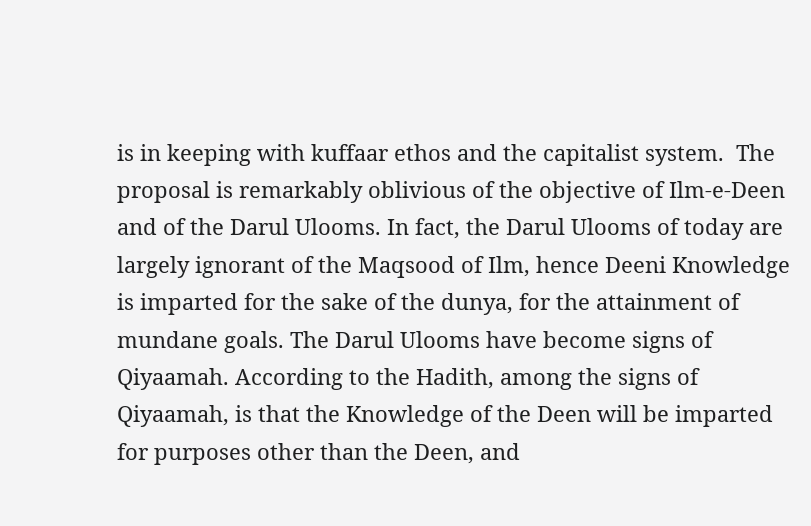is in keeping with kuffaar ethos and the capitalist system.  The proposal is remarkably oblivious of the objective of Ilm-e-Deen and of the Darul Ulooms. In fact, the Darul Ulooms of today are largely ignorant of the Maqsood of Ilm, hence Deeni Knowledge is imparted for the sake of the dunya, for the attainment of mundane goals. The Darul Ulooms have become signs of Qiyaamah. According to the Hadith, among the signs of Qiyaamah, is that the Knowledge of the Deen will be imparted for purposes other than the Deen, and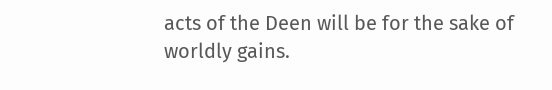acts of the Deen will be for the sake of worldly gains.